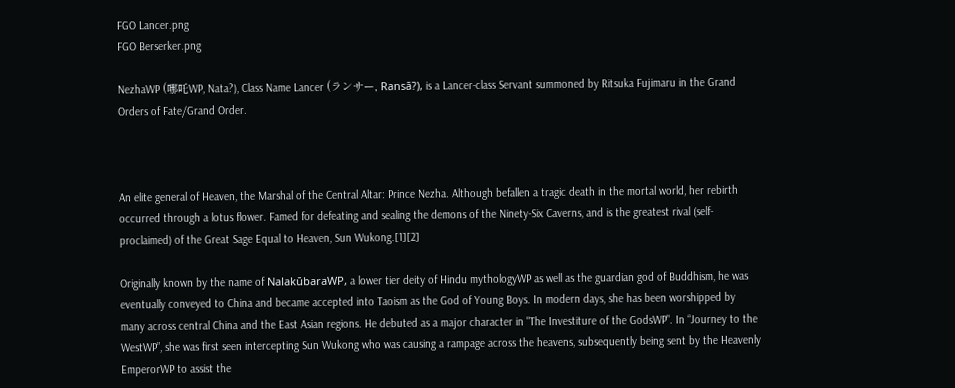FGO Lancer.png
FGO Berserker.png

NezhaWP (哪吒WP, Nata?), Class Name Lancer (ランサー, Ransā?), is a Lancer-class Servant summoned by Ritsuka Fujimaru in the Grand Orders of Fate/Grand Order.



An elite general of Heaven, the Marshal of the Central Altar: Prince Nezha. Although befallen a tragic death in the mortal world, her rebirth occurred through a lotus flower. Famed for defeating and sealing the demons of the Ninety-Six Caverns, and is the greatest rival (self-proclaimed) of the Great Sage Equal to Heaven, Sun Wukong.[1][2]

Originally known by the name of NalakūbaraWP, a lower tier deity of Hindu mythologyWP as well as the guardian god of Buddhism, he was eventually conveyed to China and became accepted into Taoism as the God of Young Boys. In modern days, she has been worshipped by many across central China and the East Asian regions. He debuted as a major character in "The Investiture of the GodsWP". In “Journey to the WestWP”, she was first seen intercepting Sun Wukong who was causing a rampage across the heavens, subsequently being sent by the Heavenly EmperorWP to assist the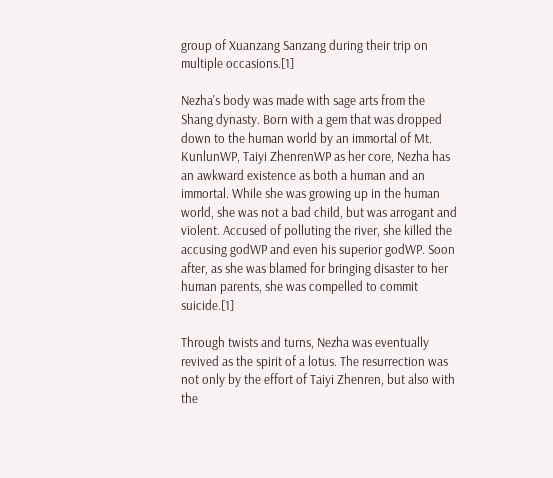group of Xuanzang Sanzang during their trip on multiple occasions.[1]

Nezha's body was made with sage arts from the Shang dynasty. Born with a gem that was dropped down to the human world by an immortal of Mt. KunlunWP, Taiyi ZhenrenWP as her core, Nezha has an awkward existence as both a human and an immortal. While she was growing up in the human world, she was not a bad child, but was arrogant and violent. Accused of polluting the river, she killed the accusing godWP and even his superior godWP. Soon after, as she was blamed for bringing disaster to her human parents, she was compelled to commit suicide.[1]

Through twists and turns, Nezha was eventually revived as the spirit of a lotus. The resurrection was not only by the effort of Taiyi Zhenren, but also with the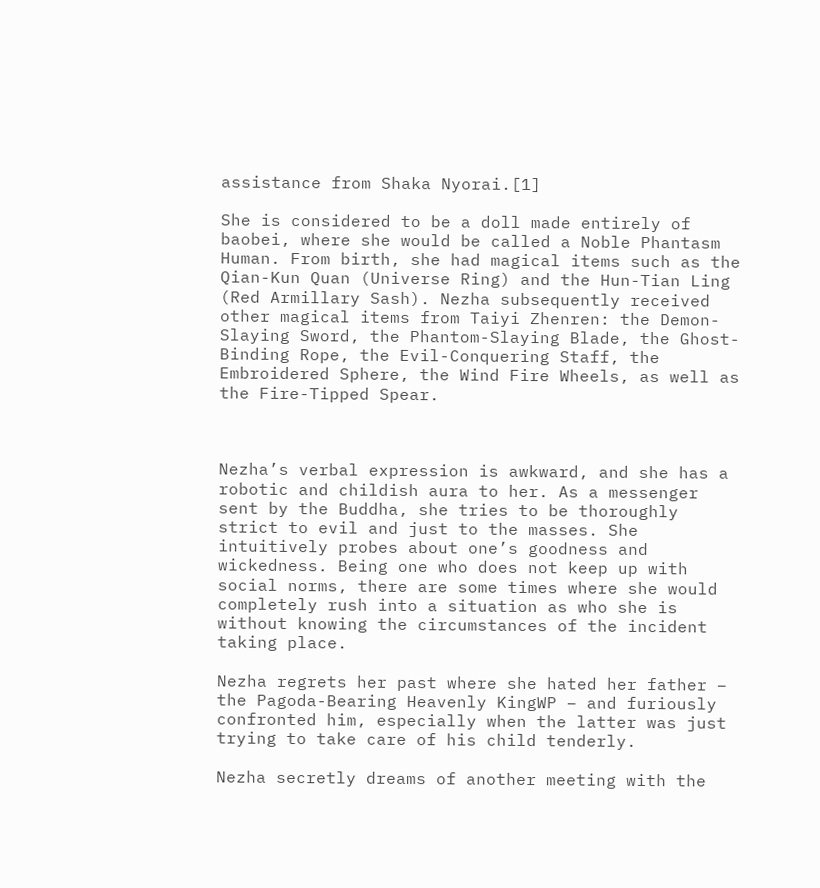assistance from Shaka Nyorai.[1]

She is considered to be a doll made entirely of baobei, where she would be called a Noble Phantasm Human. From birth, she had magical items such as the Qian-Kun Quan (Universe Ring) and the Hun-Tian Ling (Red Armillary Sash). Nezha subsequently received other magical items from Taiyi Zhenren: the Demon-Slaying Sword, the Phantom-Slaying Blade, the Ghost-Binding Rope, the Evil-Conquering Staff, the Embroidered Sphere, the Wind Fire Wheels, as well as the Fire-Tipped Spear.



Nezha’s verbal expression is awkward, and she has a robotic and childish aura to her. As a messenger sent by the Buddha, she tries to be thoroughly strict to evil and just to the masses. She intuitively probes about one’s goodness and wickedness. Being one who does not keep up with social norms, there are some times where she would completely rush into a situation as who she is without knowing the circumstances of the incident taking place.

Nezha regrets her past where she hated her father – the Pagoda-Bearing Heavenly KingWP – and furiously confronted him, especially when the latter was just trying to take care of his child tenderly.

Nezha secretly dreams of another meeting with the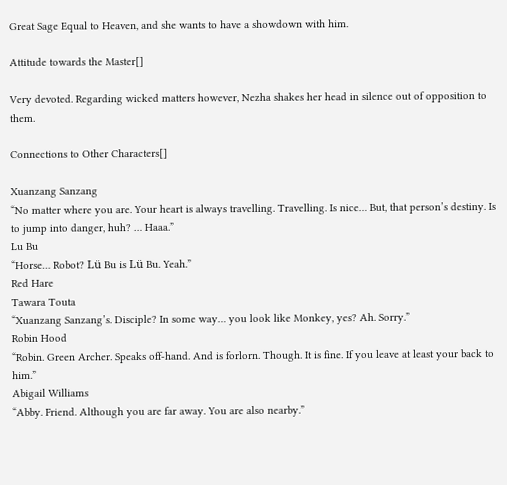Great Sage Equal to Heaven, and she wants to have a showdown with him.

Attitude towards the Master[]

Very devoted. Regarding wicked matters however, Nezha shakes her head in silence out of opposition to them.

Connections to Other Characters[]

Xuanzang Sanzang
“No matter where you are. Your heart is always travelling. Travelling. Is nice… But, that person’s destiny. Is to jump into danger, huh? … Haaa.”
Lu Bu
“Horse… Robot? Lü Bu is Lü Bu. Yeah.”
Red Hare
Tawara Touta
“Xuanzang Sanzang’s. Disciple? In some way… you look like Monkey, yes? Ah. Sorry.”
Robin Hood
“Robin. Green Archer. Speaks off-hand. And is forlorn. Though. It is fine. If you leave at least your back to him.”
Abigail Williams
“Abby. Friend. Although you are far away. You are also nearby.”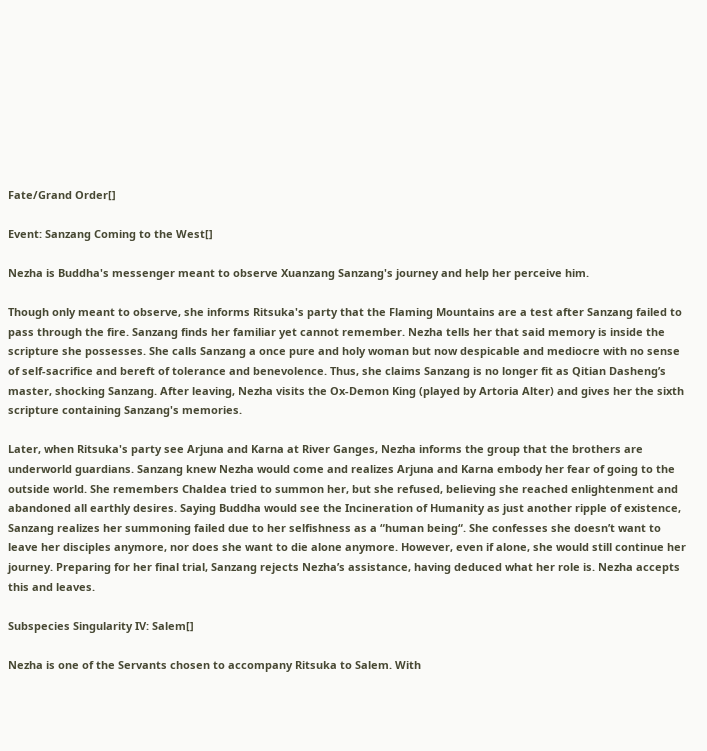Fate/Grand Order[]

Event: Sanzang Coming to the West[]

Nezha is Buddha's messenger meant to observe Xuanzang Sanzang's journey and help her perceive him.

Though only meant to observe, she informs Ritsuka's party that the Flaming Mountains are a test after Sanzang failed to pass through the fire. Sanzang finds her familiar yet cannot remember. Nezha tells her that said memory is inside the scripture she possesses. She calls Sanzang a once pure and holy woman but now despicable and mediocre with no sense of self-sacrifice and bereft of tolerance and benevolence. Thus, she claims Sanzang is no longer fit as Qitian Dasheng’s master, shocking Sanzang. After leaving, Nezha visits the Ox-Demon King (played by Artoria Alter) and gives her the sixth scripture containing Sanzang's memories.

Later, when Ritsuka's party see Arjuna and Karna at River Ganges, Nezha informs the group that the brothers are underworld guardians. Sanzang knew Nezha would come and realizes Arjuna and Karna embody her fear of going to the outside world. She remembers Chaldea tried to summon her, but she refused, believing she reached enlightenment and abandoned all earthly desires. Saying Buddha would see the Incineration of Humanity as just another ripple of existence, Sanzang realizes her summoning failed due to her selfishness as a “human being“. She confesses she doesn’t want to leave her disciples anymore, nor does she want to die alone anymore. However, even if alone, she would still continue her journey. Preparing for her final trial, Sanzang rejects Nezha’s assistance, having deduced what her role is. Nezha accepts this and leaves.

Subspecies Singularity IV: Salem[]

Nezha is one of the Servants chosen to accompany Ritsuka to Salem. With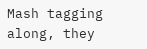Mash tagging along, they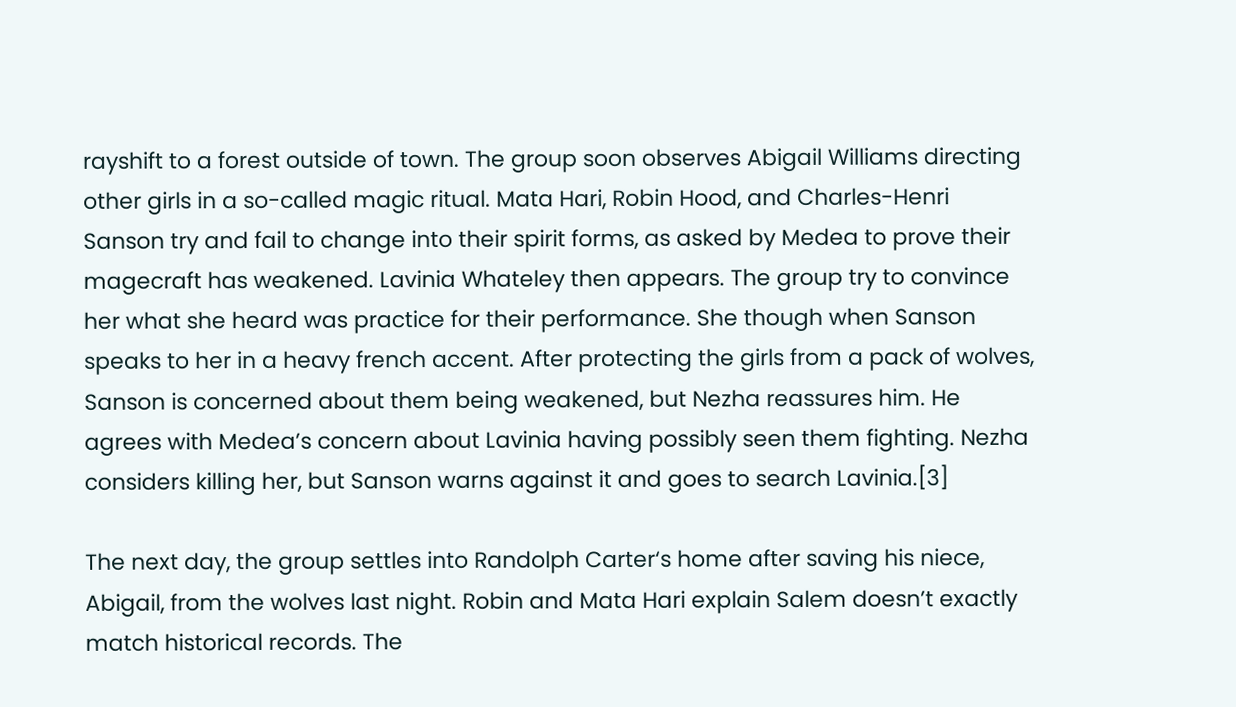rayshift to a forest outside of town. The group soon observes Abigail Williams directing other girls in a so-called magic ritual. Mata Hari, Robin Hood, and Charles-Henri Sanson try and fail to change into their spirit forms, as asked by Medea to prove their magecraft has weakened. Lavinia Whateley then appears. The group try to convince her what she heard was practice for their performance. She though when Sanson speaks to her in a heavy french accent. After protecting the girls from a pack of wolves, Sanson is concerned about them being weakened, but Nezha reassures him. He agrees with Medea’s concern about Lavinia having possibly seen them fighting. Nezha considers killing her, but Sanson warns against it and goes to search Lavinia.[3]

The next day, the group settles into Randolph Carter‘s home after saving his niece, Abigail, from the wolves last night. Robin and Mata Hari explain Salem doesn’t exactly match historical records. The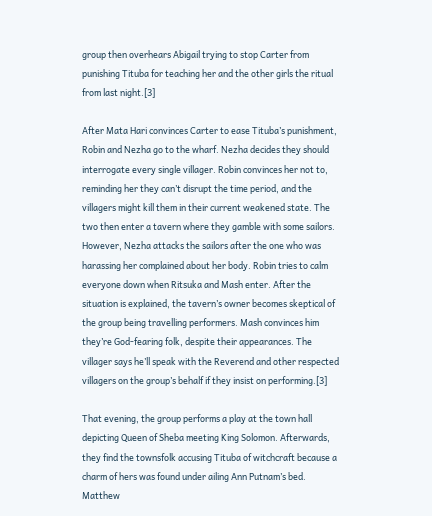group then overhears Abigail trying to stop Carter from punishing Tituba for teaching her and the other girls the ritual from last night.[3]

After Mata Hari convinces Carter to ease Tituba’s punishment, Robin and Nezha go to the wharf. Nezha decides they should interrogate every single villager. Robin convinces her not to, reminding her they can’t disrupt the time period, and the villagers might kill them in their current weakened state. The two then enter a tavern where they gamble with some sailors. However, Nezha attacks the sailors after the one who was harassing her complained about her body. Robin tries to calm everyone down when Ritsuka and Mash enter. After the situation is explained, the tavern’s owner becomes skeptical of the group being travelling performers. Mash convinces him they’re God-fearing folk, despite their appearances. The villager says he’ll speak with the Reverend and other respected villagers on the group’s behalf if they insist on performing.[3]

That evening, the group performs a play at the town hall depicting Queen of Sheba meeting King Solomon. Afterwards, they find the townsfolk accusing Tituba of witchcraft because a charm of hers was found under ailing Ann Putnam’s bed. Matthew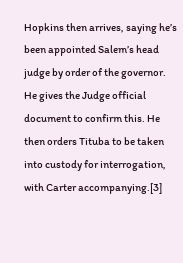Hopkins then arrives, saying he’s been appointed Salem’s head judge by order of the governor. He gives the Judge official document to confirm this. He then orders Tituba to be taken into custody for interrogation, with Carter accompanying.[3]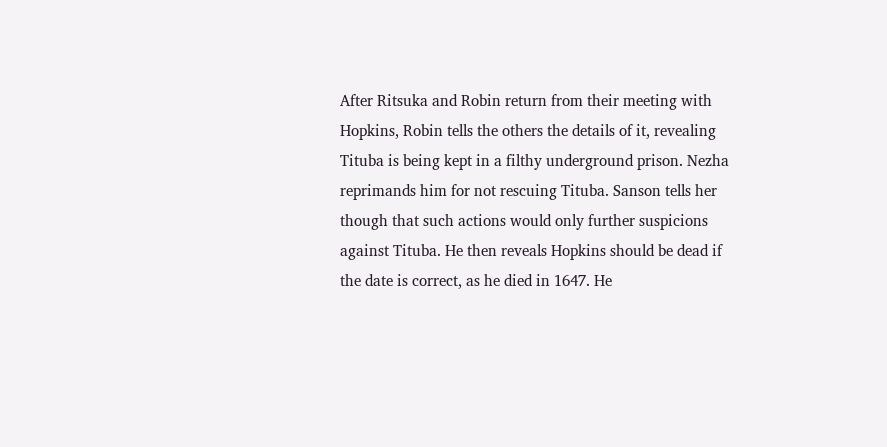After Ritsuka and Robin return from their meeting with Hopkins, Robin tells the others the details of it, revealing Tituba is being kept in a filthy underground prison. Nezha reprimands him for not rescuing Tituba. Sanson tells her though that such actions would only further suspicions against Tituba. He then reveals Hopkins should be dead if the date is correct, as he died in 1647. He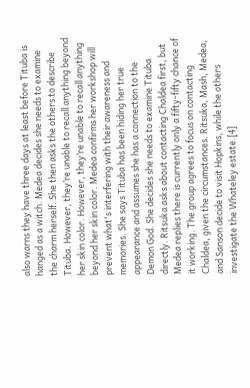also warns they have three days at least before Tituba is hanged as a witch. Medea decides she needs to examine the charm herself. She then asks the others to describe Tituba. However, they’re unable to recall anything beyond her skin color. However, they’re unable to recall anything beyond her skin color. Medea confirms her workshop will prevent what's interfering with their awareness and memories. She says Tituba has been hiding her true appearance and assumes she has a connection to the Demon God. She decides she needs to examine Tituba directly. Ritsuka asks about contacting Chaldea first, but Medea replies there is currently only a fifty-fifty chance of it working. The group agrees to focus on contacting Chaldea, given the circumstances. Ritsuka, Mash, Medea, and Sanson decide to visit Hopkins, while the others investigate the Whateley estate.[4]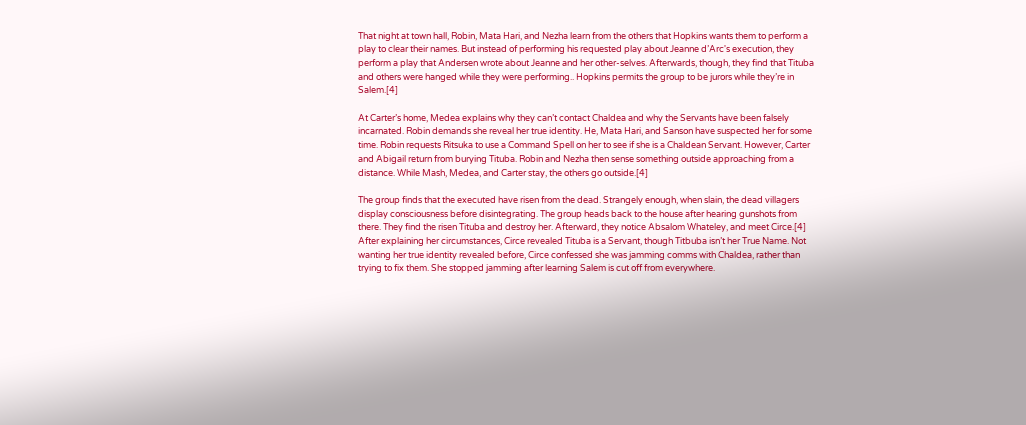That night at town hall, Robin, Mata Hari, and Nezha learn from the others that Hopkins wants them to perform a play to clear their names. But instead of performing his requested play about Jeanne d’Arc's execution, they perform a play that Andersen wrote about Jeanne and her other-selves. Afterwards, though, they find that Tituba and others were hanged while they were performing.. Hopkins permits the group to be jurors while they’re in Salem.[4]

At Carter’s home, Medea explains why they can’t contact Chaldea and why the Servants have been falsely incarnated. Robin demands she reveal her true identity. He, Mata Hari, and Sanson have suspected her for some time. Robin requests Ritsuka to use a Command Spell on her to see if she is a Chaldean Servant. However, Carter and Abigail return from burying Tituba. Robin and Nezha then sense something outside approaching from a distance. While Mash, Medea, and Carter stay, the others go outside.[4]

The group finds that the executed have risen from the dead. Strangely enough, when slain, the dead villagers display consciousness before disintegrating. The group heads back to the house after hearing gunshots from there. They find the risen Tituba and destroy her. Afterward, they notice Absalom Whateley, and meet Circe.[4] After explaining her circumstances, Circe revealed Tituba is a Servant, though Titbuba isn’t her True Name. Not wanting her true identity revealed before, Circe confessed she was jamming comms with Chaldea, rather than trying to fix them. She stopped jamming after learning Salem is cut off from everywhere.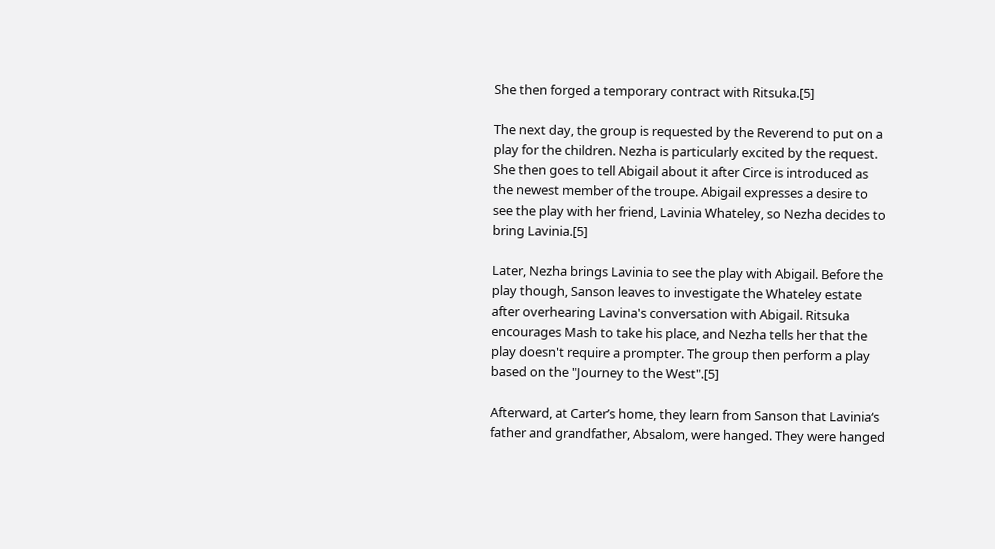She then forged a temporary contract with Ritsuka.[5]

The next day, the group is requested by the Reverend to put on a play for the children. Nezha is particularly excited by the request. She then goes to tell Abigail about it after Circe is introduced as the newest member of the troupe. Abigail expresses a desire to see the play with her friend, Lavinia Whateley, so Nezha decides to bring Lavinia.[5]

Later, Nezha brings Lavinia to see the play with Abigail. Before the play though, Sanson leaves to investigate the Whateley estate after overhearing Lavina's conversation with Abigail. Ritsuka encourages Mash to take his place, and Nezha tells her that the play doesn't require a prompter. The group then perform a play based on the "Journey to the West".[5]

Afterward, at Carter’s home, they learn from Sanson that Lavinia‘s father and grandfather, Absalom, were hanged. They were hanged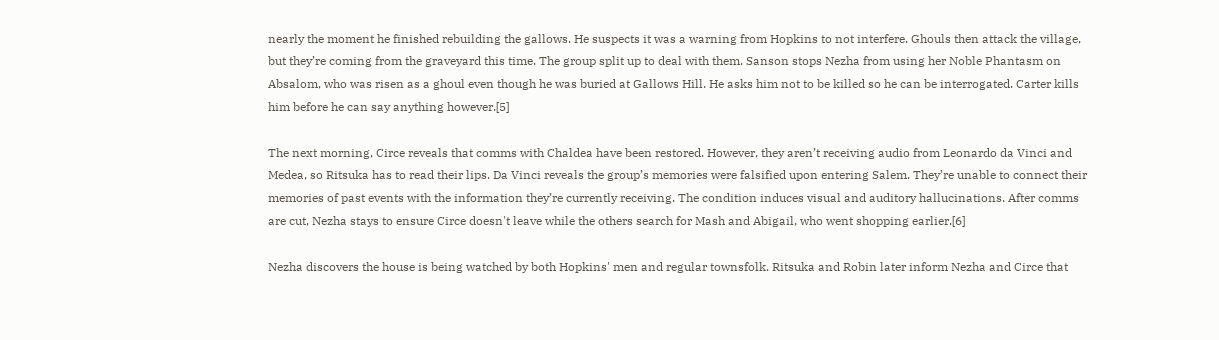nearly the moment he finished rebuilding the gallows. He suspects it was a warning from Hopkins to not interfere. Ghouls then attack the village, but they’re coming from the graveyard this time. The group split up to deal with them. Sanson stops Nezha from using her Noble Phantasm on Absalom, who was risen as a ghoul even though he was buried at Gallows Hill. He asks him not to be killed so he can be interrogated. Carter kills him before he can say anything however.[5]

The next morning, Circe reveals that comms with Chaldea have been restored. However, they aren’t receiving audio from Leonardo da Vinci and Medea, so Ritsuka has to read their lips. Da Vinci reveals the group’s memories were falsified upon entering Salem. They’re unable to connect their memories of past events with the information they’re currently receiving. The condition induces visual and auditory hallucinations. After comms are cut, Nezha stays to ensure Circe doesn't leave while the others search for Mash and Abigail, who went shopping earlier.[6]

Nezha discovers the house is being watched by both Hopkins' men and regular townsfolk. Ritsuka and Robin later inform Nezha and Circe that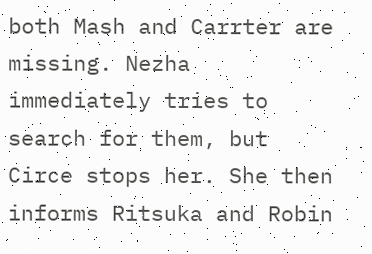both Mash and Carrter are missing. Nezha immediately tries to search for them, but Circe stops her. She then informs Ritsuka and Robin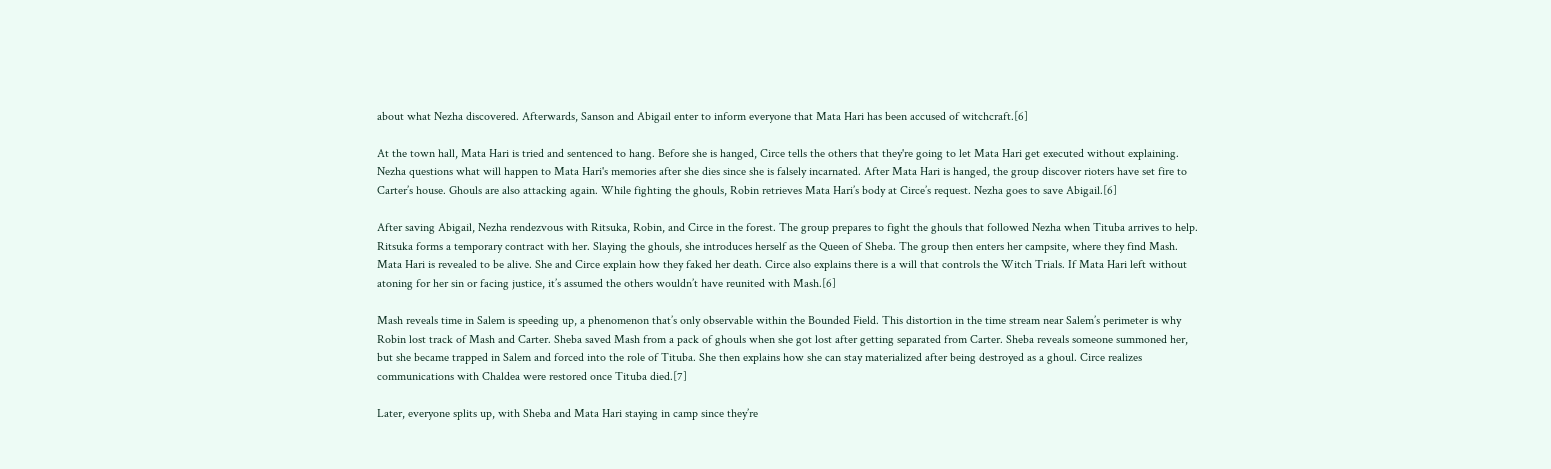about what Nezha discovered. Afterwards, Sanson and Abigail enter to inform everyone that Mata Hari has been accused of witchcraft.[6]

At the town hall, Mata Hari is tried and sentenced to hang. Before she is hanged, Circe tells the others that they're going to let Mata Hari get executed without explaining. Nezha questions what will happen to Mata Hari's memories after she dies since she is falsely incarnated. After Mata Hari is hanged, the group discover rioters have set fire to Carter’s house. Ghouls are also attacking again. While fighting the ghouls, Robin retrieves Mata Hari’s body at Circe’s request. Nezha goes to save Abigail.[6]

After saving Abigail, Nezha rendezvous with Ritsuka, Robin, and Circe in the forest. The group prepares to fight the ghouls that followed Nezha when Tituba arrives to help. Ritsuka forms a temporary contract with her. Slaying the ghouls, she introduces herself as the Queen of Sheba. The group then enters her campsite, where they find Mash. Mata Hari is revealed to be alive. She and Circe explain how they faked her death. Circe also explains there is a will that controls the Witch Trials. If Mata Hari left without atoning for her sin or facing justice, it’s assumed the others wouldn’t have reunited with Mash.[6]

Mash reveals time in Salem is speeding up, a phenomenon that’s only observable within the Bounded Field. This distortion in the time stream near Salem’s perimeter is why Robin lost track of Mash and Carter. Sheba saved Mash from a pack of ghouls when she got lost after getting separated from Carter. Sheba reveals someone summoned her, but she became trapped in Salem and forced into the role of Tituba. She then explains how she can stay materialized after being destroyed as a ghoul. Circe realizes communications with Chaldea were restored once Tituba died.[7]

Later, everyone splits up, with Sheba and Mata Hari staying in camp since they’re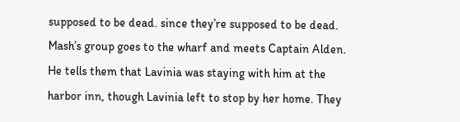supposed to be dead. since they’re supposed to be dead. Mash’s group goes to the wharf and meets Captain Alden. He tells them that Lavinia was staying with him at the harbor inn, though Lavinia left to stop by her home. They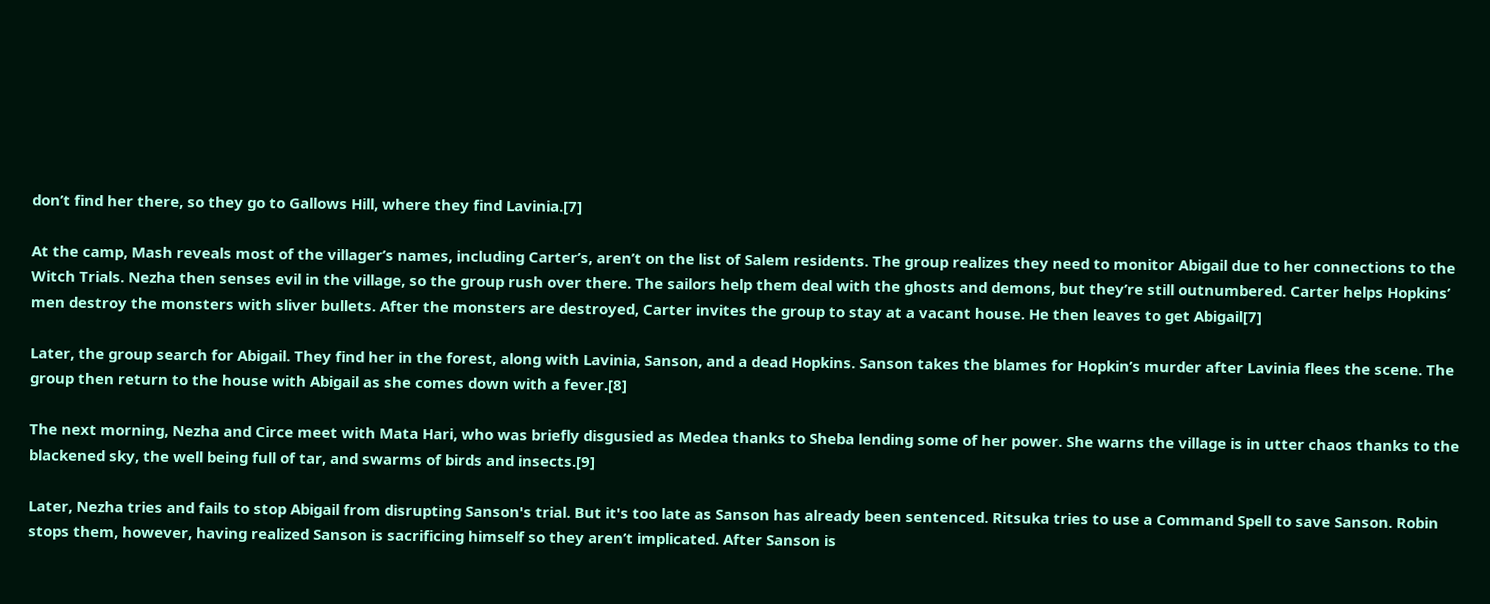don’t find her there, so they go to Gallows Hill, where they find Lavinia.[7]

At the camp, Mash reveals most of the villager’s names, including Carter’s, aren’t on the list of Salem residents. The group realizes they need to monitor Abigail due to her connections to the Witch Trials. Nezha then senses evil in the village, so the group rush over there. The sailors help them deal with the ghosts and demons, but they’re still outnumbered. Carter helps Hopkins’ men destroy the monsters with sliver bullets. After the monsters are destroyed, Carter invites the group to stay at a vacant house. He then leaves to get Abigail[7]

Later, the group search for Abigail. They find her in the forest, along with Lavinia, Sanson, and a dead Hopkins. Sanson takes the blames for Hopkin’s murder after Lavinia flees the scene. The group then return to the house with Abigail as she comes down with a fever.[8]

The next morning, Nezha and Circe meet with Mata Hari, who was briefly disgusied as Medea thanks to Sheba lending some of her power. She warns the village is in utter chaos thanks to the blackened sky, the well being full of tar, and swarms of birds and insects.[9]

Later, Nezha tries and fails to stop Abigail from disrupting Sanson's trial. But it's too late as Sanson has already been sentenced. Ritsuka tries to use a Command Spell to save Sanson. Robin stops them, however, having realized Sanson is sacrificing himself so they aren’t implicated. After Sanson is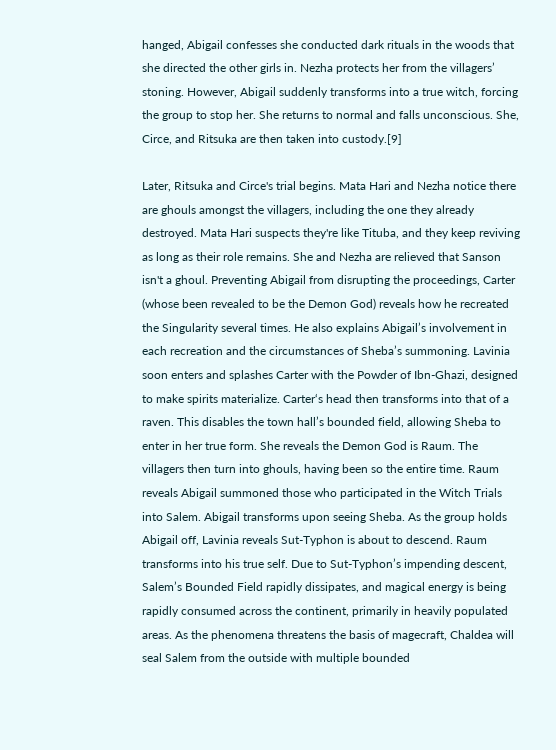hanged, Abigail confesses she conducted dark rituals in the woods that she directed the other girls in. Nezha protects her from the villagers’ stoning. However, Abigail suddenly transforms into a true witch, forcing the group to stop her. She returns to normal and falls unconscious. She, Circe, and Ritsuka are then taken into custody.[9]

Later, Ritsuka and Circe's trial begins. Mata Hari and Nezha notice there are ghouls amongst the villagers, including the one they already destroyed. Mata Hari suspects they're like Tituba, and they keep reviving as long as their role remains. She and Nezha are relieved that Sanson isn't a ghoul. Preventing Abigail from disrupting the proceedings, Carter (whose been revealed to be the Demon God) reveals how he recreated the Singularity several times. He also explains Abigail’s involvement in each recreation and the circumstances of Sheba’s summoning. Lavinia soon enters and splashes Carter with the Powder of Ibn-Ghazi, designed to make spirits materialize. Carter‘s head then transforms into that of a raven. This disables the town hall’s bounded field, allowing Sheba to enter in her true form. She reveals the Demon God is Raum. The villagers then turn into ghouls, having been so the entire time. Raum reveals Abigail summoned those who participated in the Witch Trials into Salem. Abigail transforms upon seeing Sheba. As the group holds Abigail off, Lavinia reveals Sut-Typhon is about to descend. Raum transforms into his true self. Due to Sut-Typhon’s impending descent, Salem’s Bounded Field rapidly dissipates, and magical energy is being rapidly consumed across the continent, primarily in heavily populated areas. As the phenomena threatens the basis of magecraft, Chaldea will seal Salem from the outside with multiple bounded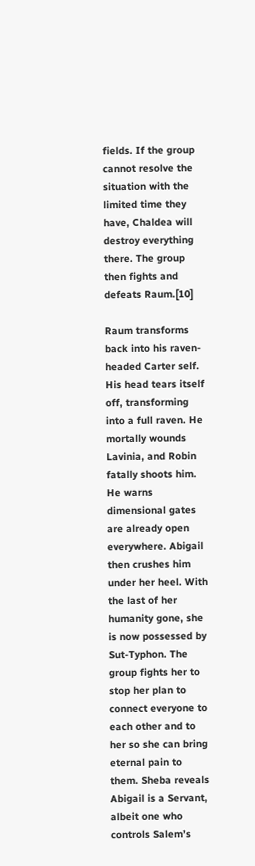fields. If the group cannot resolve the situation with the limited time they have, Chaldea will destroy everything there. The group then fights and defeats Raum.[10]

Raum transforms back into his raven-headed Carter self. His head tears itself off, transforming into a full raven. He mortally wounds Lavinia, and Robin fatally shoots him. He warns dimensional gates are already open everywhere. Abigail then crushes him under her heel. With the last of her humanity gone, she is now possessed by Sut-Typhon. The group fights her to stop her plan to connect everyone to each other and to her so she can bring eternal pain to them. Sheba reveals Abigail is a Servant, albeit one who controls Salem’s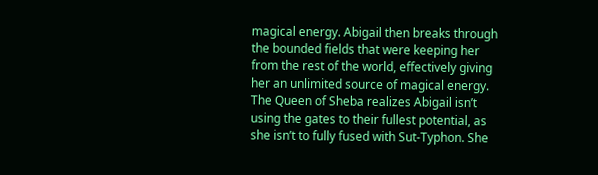magical energy. Abigail then breaks through the bounded fields that were keeping her from the rest of the world, effectively giving her an unlimited source of magical energy. The Queen of Sheba realizes Abigail isn’t using the gates to their fullest potential, as she isn’t to fully fused with Sut-Typhon. She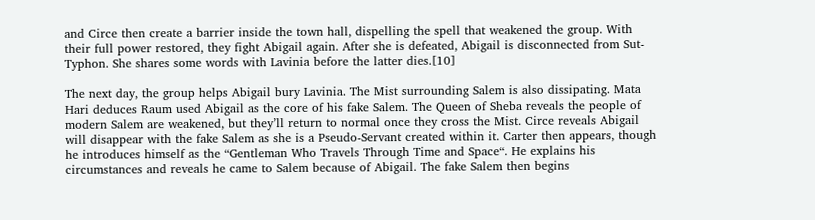and Circe then create a barrier inside the town hall, dispelling the spell that weakened the group. With their full power restored, they fight Abigail again. After she is defeated, Abigail is disconnected from Sut-Typhon. She shares some words with Lavinia before the latter dies.[10]

The next day, the group helps Abigail bury Lavinia. The Mist surrounding Salem is also dissipating. Mata Hari deduces Raum used Abigail as the core of his fake Salem. The Queen of Sheba reveals the people of modern Salem are weakened, but they’ll return to normal once they cross the Mist. Circe reveals Abigail will disappear with the fake Salem as she is a Pseudo-Servant created within it. Carter then appears, though he introduces himself as the “Gentleman Who Travels Through Time and Space“. He explains his circumstances and reveals he came to Salem because of Abigail. The fake Salem then begins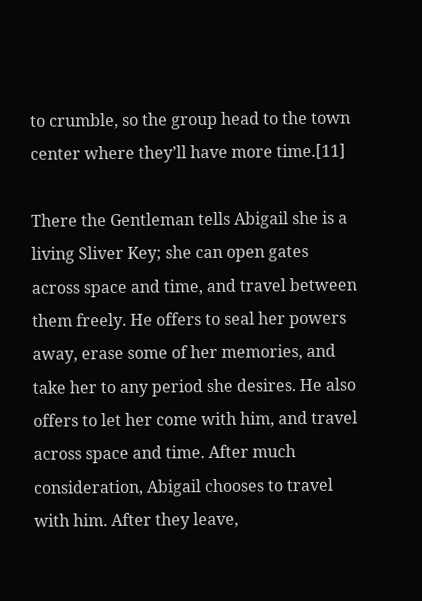to crumble, so the group head to the town center where they’ll have more time.[11]

There the Gentleman tells Abigail she is a living Sliver Key; she can open gates across space and time, and travel between them freely. He offers to seal her powers away, erase some of her memories, and take her to any period she desires. He also offers to let her come with him, and travel across space and time. After much consideration, Abigail chooses to travel with him. After they leave,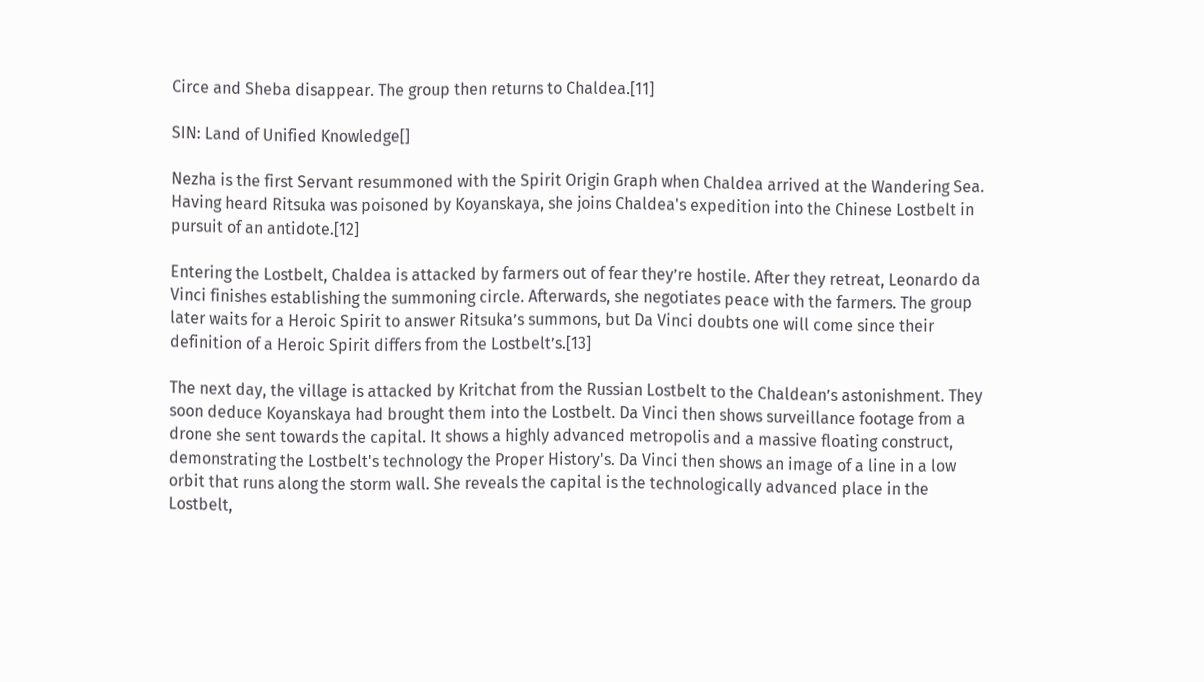Circe and Sheba disappear. The group then returns to Chaldea.[11]

SIN: Land of Unified Knowledge[]

Nezha is the first Servant resummoned with the Spirit Origin Graph when Chaldea arrived at the Wandering Sea. Having heard Ritsuka was poisoned by Koyanskaya, she joins Chaldea's expedition into the Chinese Lostbelt in pursuit of an antidote.[12]

Entering the Lostbelt, Chaldea is attacked by farmers out of fear they’re hostile. After they retreat, Leonardo da Vinci finishes establishing the summoning circle. Afterwards, she negotiates peace with the farmers. The group later waits for a Heroic Spirit to answer Ritsuka’s summons, but Da Vinci doubts one will come since their definition of a Heroic Spirit differs from the Lostbelt’s.[13]

The next day, the village is attacked by Kritchat from the Russian Lostbelt to the Chaldean’s astonishment. They soon deduce Koyanskaya had brought them into the Lostbelt. Da Vinci then shows surveillance footage from a drone she sent towards the capital. It shows a highly advanced metropolis and a massive floating construct, demonstrating the Lostbelt's technology the Proper History's. Da Vinci then shows an image of a line in a low orbit that runs along the storm wall. She reveals the capital is the technologically advanced place in the Lostbelt,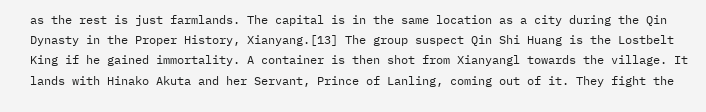as the rest is just farmlands. The capital is in the same location as a city during the Qin Dynasty in the Proper History, Xianyang.[13] The group suspect Qin Shi Huang is the Lostbelt King if he gained immortality. A container is then shot from Xianyangl towards the village. It lands with Hinako Akuta and her Servant, Prince of Lanling, coming out of it. They fight the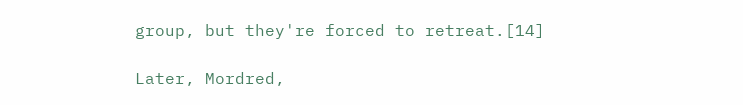group, but they're forced to retreat.[14]

Later, Mordred,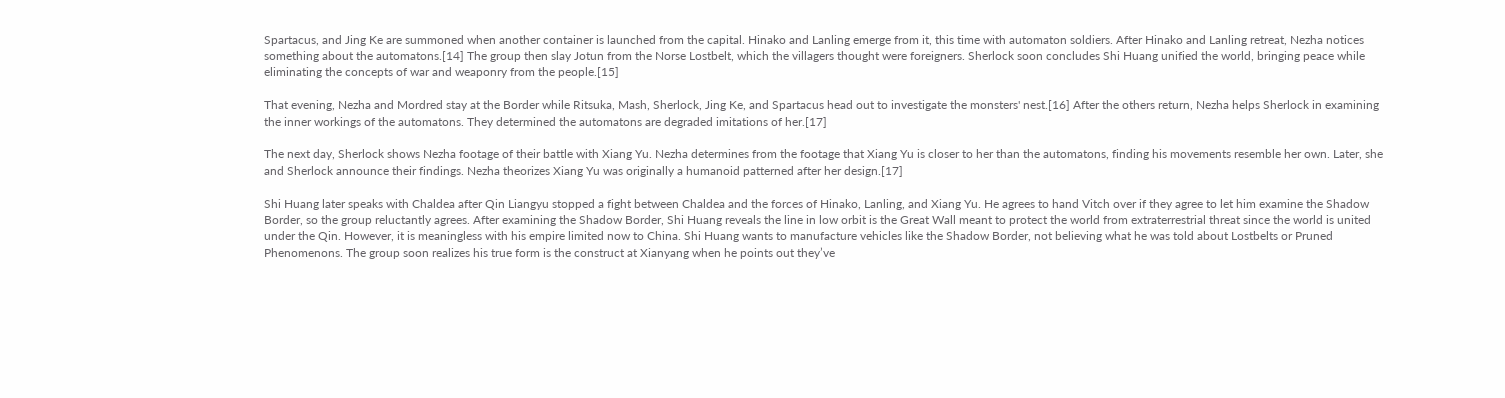Spartacus, and Jing Ke are summoned when another container is launched from the capital. Hinako and Lanling emerge from it, this time with automaton soldiers. After Hinako and Lanling retreat, Nezha notices something about the automatons.[14] The group then slay Jotun from the Norse Lostbelt, which the villagers thought were foreigners. Sherlock soon concludes Shi Huang unified the world, bringing peace while eliminating the concepts of war and weaponry from the people.[15]

That evening, Nezha and Mordred stay at the Border while Ritsuka, Mash, Sherlock, Jing Ke, and Spartacus head out to investigate the monsters' nest.[16] After the others return, Nezha helps Sherlock in examining the inner workings of the automatons. They determined the automatons are degraded imitations of her.[17]

The next day, Sherlock shows Nezha footage of their battle with Xiang Yu. Nezha determines from the footage that Xiang Yu is closer to her than the automatons, finding his movements resemble her own. Later, she and Sherlock announce their findings. Nezha theorizes Xiang Yu was originally a humanoid patterned after her design.[17]

Shi Huang later speaks with Chaldea after Qin Liangyu stopped a fight between Chaldea and the forces of Hinako, Lanling, and Xiang Yu. He agrees to hand Vitch over if they agree to let him examine the Shadow Border, so the group reluctantly agrees. After examining the Shadow Border, Shi Huang reveals the line in low orbit is the Great Wall meant to protect the world from extraterrestrial threat since the world is united under the Qin. However, it is meaningless with his empire limited now to China. Shi Huang wants to manufacture vehicles like the Shadow Border, not believing what he was told about Lostbelts or Pruned Phenomenons. The group soon realizes his true form is the construct at Xianyang when he points out they’ve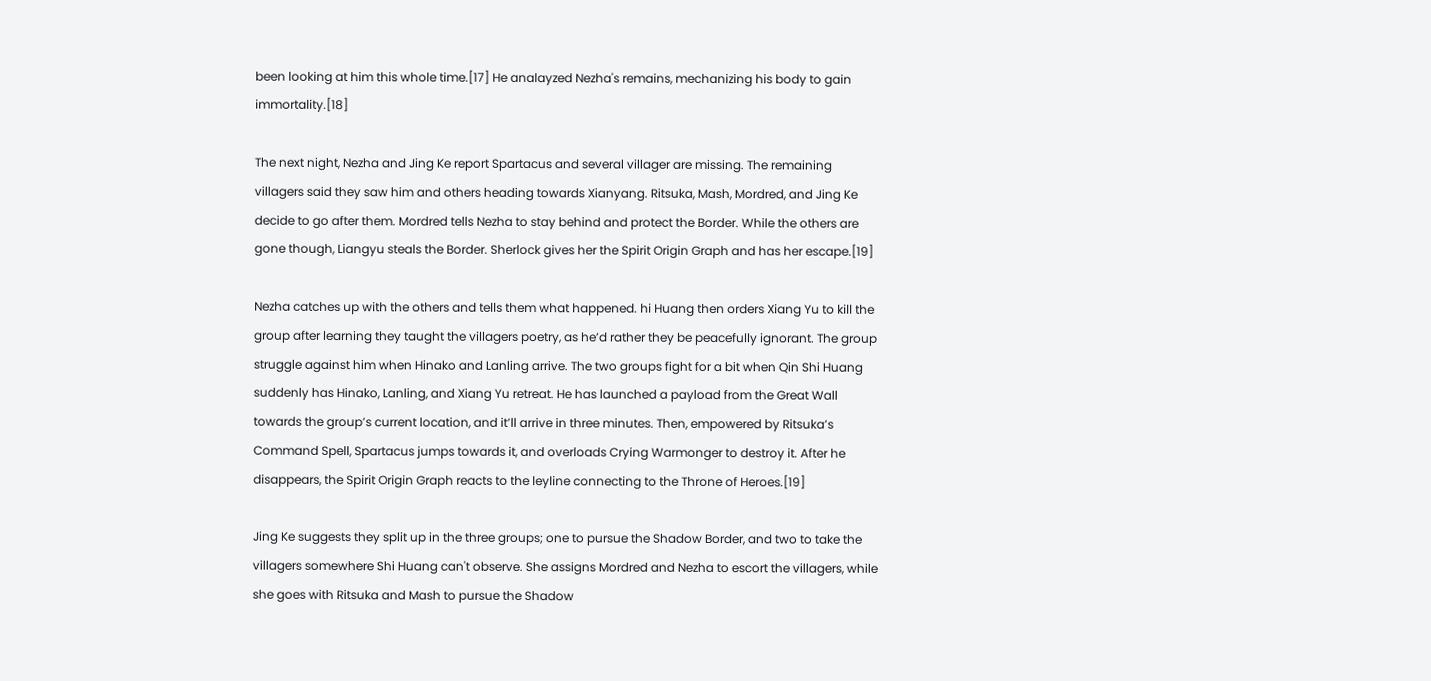been looking at him this whole time.[17] He analayzed Nezha's remains, mechanizing his body to gain immortality.[18]

The next night, Nezha and Jing Ke report Spartacus and several villager are missing. The remaining villagers said they saw him and others heading towards Xianyang. Ritsuka, Mash, Mordred, and Jing Ke decide to go after them. Mordred tells Nezha to stay behind and protect the Border. While the others are gone though, Liangyu steals the Border. Sherlock gives her the Spirit Origin Graph and has her escape.[19]

Nezha catches up with the others and tells them what happened. hi Huang then orders Xiang Yu to kill the group after learning they taught the villagers poetry, as he’d rather they be peacefully ignorant. The group struggle against him when Hinako and Lanling arrive. The two groups fight for a bit when Qin Shi Huang suddenly has Hinako, Lanling, and Xiang Yu retreat. He has launched a payload from the Great Wall towards the group’s current location, and it’ll arrive in three minutes. Then, empowered by Ritsuka’s Command Spell, Spartacus jumps towards it, and overloads Crying Warmonger to destroy it. After he disappears, the Spirit Origin Graph reacts to the leyline connecting to the Throne of Heroes.[19]

Jing Ke suggests they split up in the three groups; one to pursue the Shadow Border, and two to take the villagers somewhere Shi Huang can't observe. She assigns Mordred and Nezha to escort the villagers, while she goes with Ritsuka and Mash to pursue the Shadow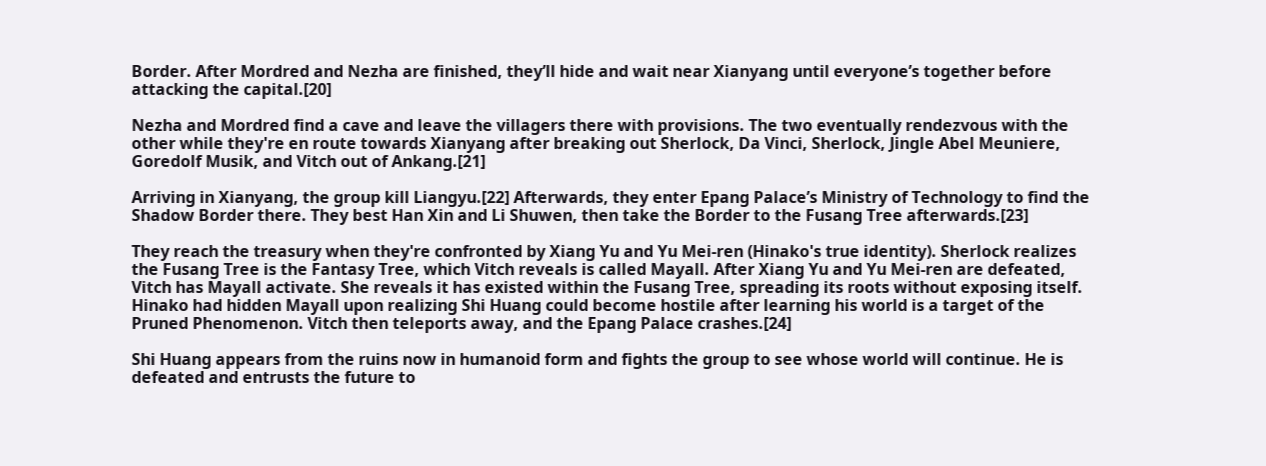Border. After Mordred and Nezha are finished, they’ll hide and wait near Xianyang until everyone’s together before attacking the capital.[20]

Nezha and Mordred find a cave and leave the villagers there with provisions. The two eventually rendezvous with the other while they're en route towards Xianyang after breaking out Sherlock, Da Vinci, Sherlock, Jingle Abel Meuniere, Goredolf Musik, and Vitch out of Ankang.[21]

Arriving in Xianyang, the group kill Liangyu.[22] Afterwards, they enter Epang Palace’s Ministry of Technology to find the Shadow Border there. They best Han Xin and Li Shuwen, then take the Border to the Fusang Tree afterwards.[23]

They reach the treasury when they're confronted by Xiang Yu and Yu Mei-ren (Hinako's true identity). Sherlock realizes the Fusang Tree is the Fantasy Tree, which Vitch reveals is called Mayall. After Xiang Yu and Yu Mei-ren are defeated, Vitch has Mayall activate. She reveals it has existed within the Fusang Tree, spreading its roots without exposing itself. Hinako had hidden Mayall upon realizing Shi Huang could become hostile after learning his world is a target of the Pruned Phenomenon. Vitch then teleports away, and the Epang Palace crashes.[24]

Shi Huang appears from the ruins now in humanoid form and fights the group to see whose world will continue. He is defeated and entrusts the future to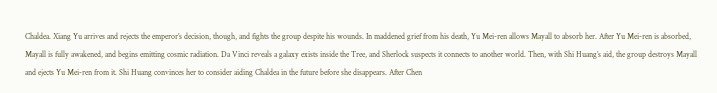Chaldea. Xiang Yu arrives and rejects the emperor’s decision, though, and fights the group despite his wounds. In maddened grief from his death, Yu Mei-ren allows Mayall to absorb her. After Yu Mei-ren is absorbed, Mayall is fully awakened, and begins emitting cosmic radiation. Da Vinci reveals a galaxy exists inside the Tree, and Sherlock suspects it connects to another world. Then, with Shi Huang’s aid, the group destroys Mayall and ejects Yu Mei-ren from it. Shi Huang convinces her to consider aiding Chaldea in the future before she disappears. After Chen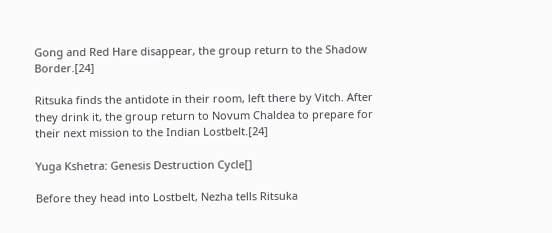Gong and Red Hare disappear, the group return to the Shadow Border.[24]

Ritsuka finds the antidote in their room, left there by Vitch. After they drink it, the group return to Novum Chaldea to prepare for their next mission to the Indian Lostbelt.[24]

Yuga Kshetra: Genesis Destruction Cycle[]

Before they head into Lostbelt, Nezha tells Ritsuka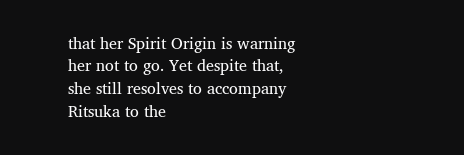that her Spirit Origin is warning her not to go. Yet despite that, she still resolves to accompany Ritsuka to the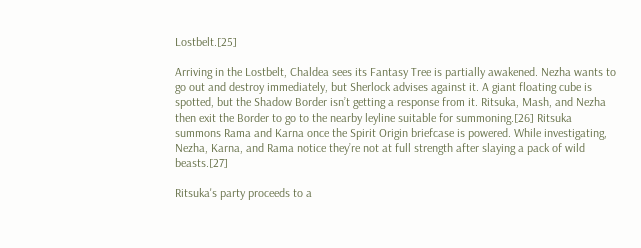Lostbelt.[25]

Arriving in the Lostbelt, Chaldea sees its Fantasy Tree is partially awakened. Nezha wants to go out and destroy immediately, but Sherlock advises against it. A giant floating cube is spotted, but the Shadow Border isn’t getting a response from it. Ritsuka, Mash, and Nezha then exit the Border to go to the nearby leyline suitable for summoning.[26] Ritsuka summons Rama and Karna once the Spirit Origin briefcase is powered. While investigating, Nezha, Karna, and Rama notice they’re not at full strength after slaying a pack of wild beasts.[27]

Ritsuka's party proceeds to a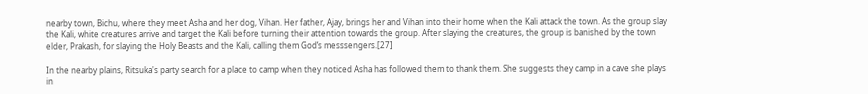nearby town, Bichu, where they meet Asha and her dog, Vihan. Her father, Ajay, brings her and Vihan into their home when the Kali attack the town. As the group slay the Kali, white creatures arrive and target the Kali before turning their attention towards the group. After slaying the creatures, the group is banished by the town elder, Prakash, for slaying the Holy Beasts and the Kali, calling them God’s messsengers.[27]

In the nearby plains, Ritsuka's party search for a place to camp when they noticed Asha has followed them to thank them. She suggests they camp in a cave she plays in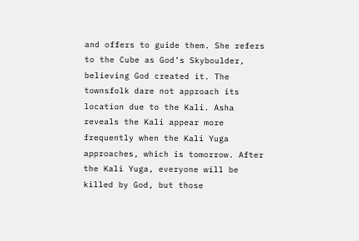and offers to guide them. She refers to the Cube as God’s Skyboulder, believing God created it. The townsfolk dare not approach its location due to the Kali. Asha reveals the Kali appear more frequently when the Kali Yuga approaches, which is tomorrow. After the Kali Yuga, everyone will be killed by God, but those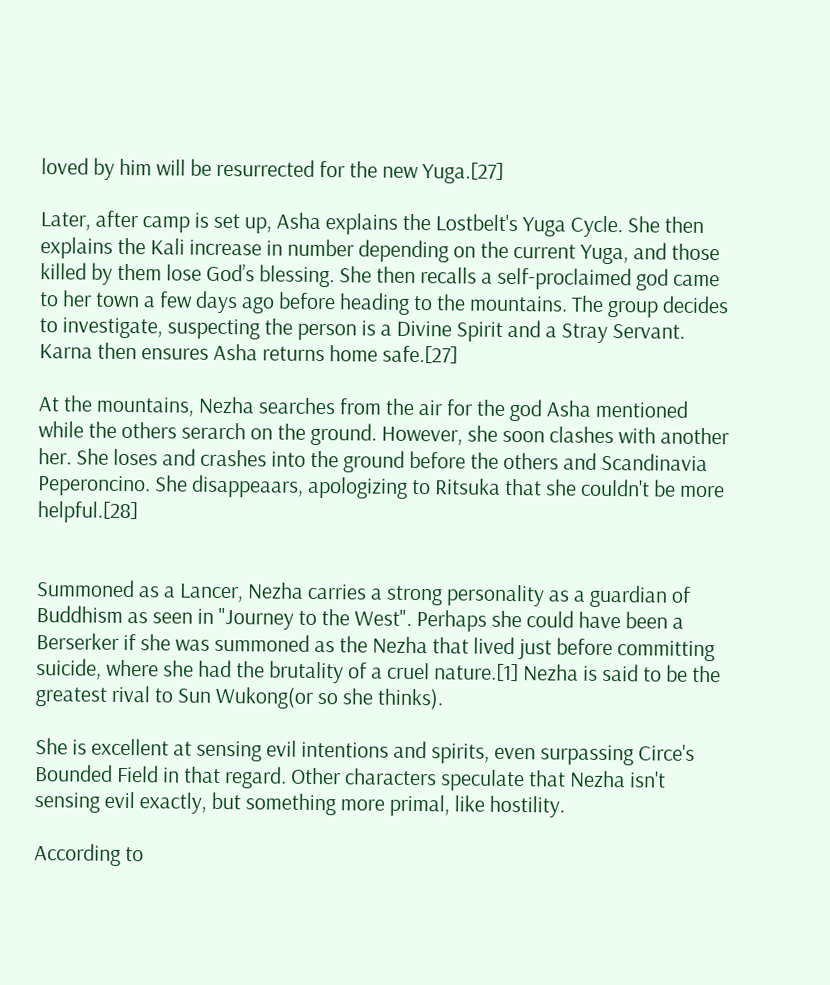loved by him will be resurrected for the new Yuga.[27]

Later, after camp is set up, Asha explains the Lostbelt's Yuga Cycle. She then explains the Kali increase in number depending on the current Yuga, and those killed by them lose God’s blessing. She then recalls a self-proclaimed god came to her town a few days ago before heading to the mountains. The group decides to investigate, suspecting the person is a Divine Spirit and a Stray Servant. Karna then ensures Asha returns home safe.[27]

At the mountains, Nezha searches from the air for the god Asha mentioned while the others serarch on the ground. However, she soon clashes with another her. She loses and crashes into the ground before the others and Scandinavia Peperoncino. She disappeaars, apologizing to Ritsuka that she couldn't be more helpful.[28]


Summoned as a Lancer, Nezha carries a strong personality as a guardian of Buddhism as seen in "Journey to the West". Perhaps she could have been a Berserker if she was summoned as the Nezha that lived just before committing suicide, where she had the brutality of a cruel nature.[1] Nezha is said to be the greatest rival to Sun Wukong(or so she thinks).

She is excellent at sensing evil intentions and spirits, even surpassing Circe's Bounded Field in that regard. Other characters speculate that Nezha isn't sensing evil exactly, but something more primal, like hostility.

According to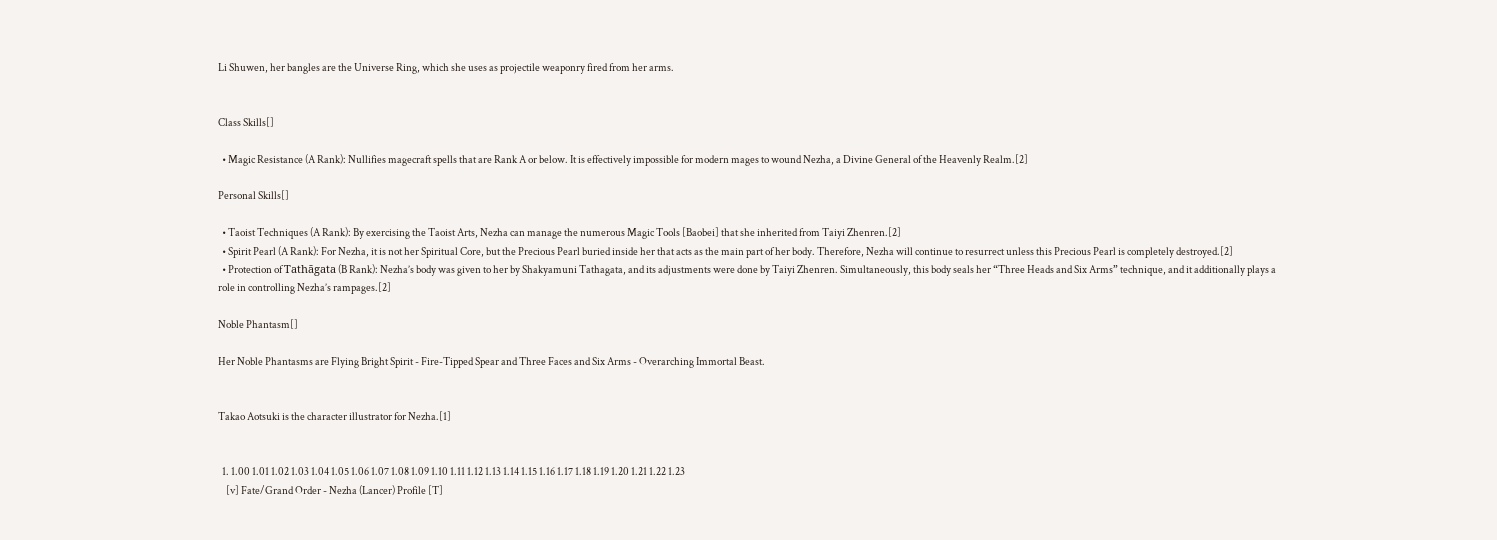Li Shuwen, her bangles are the Universe Ring, which she uses as projectile weaponry fired from her arms.


Class Skills[]

  • Magic Resistance (A Rank): Nullifies magecraft spells that are Rank A or below. It is effectively impossible for modern mages to wound Nezha, a Divine General of the Heavenly Realm.[2]

Personal Skills[]

  • Taoist Techniques (A Rank): By exercising the Taoist Arts, Nezha can manage the numerous Magic Tools [Baobei] that she inherited from Taiyi Zhenren.[2]
  • Spirit Pearl (A Rank): For Nezha, it is not her Spiritual Core, but the Precious Pearl buried inside her that acts as the main part of her body. Therefore, Nezha will continue to resurrect unless this Precious Pearl is completely destroyed.[2]
  • Protection of Tathāgata (B Rank): Nezha’s body was given to her by Shakyamuni Tathagata, and its adjustments were done by Taiyi Zhenren. Simultaneously, this body seals her “Three Heads and Six Arms” technique, and it additionally plays a role in controlling Nezha’s rampages.[2]

Noble Phantasm[]

Her Noble Phantasms are Flying Bright Spirit - Fire-Tipped Spear and Three Faces and Six Arms - Overarching Immortal Beast.


Takao Aotsuki is the character illustrator for Nezha.[1]


  1. 1.00 1.01 1.02 1.03 1.04 1.05 1.06 1.07 1.08 1.09 1.10 1.11 1.12 1.13 1.14 1.15 1.16 1.17 1.18 1.19 1.20 1.21 1.22 1.23
    [v] Fate/Grand Order - Nezha (Lancer) Profile [T]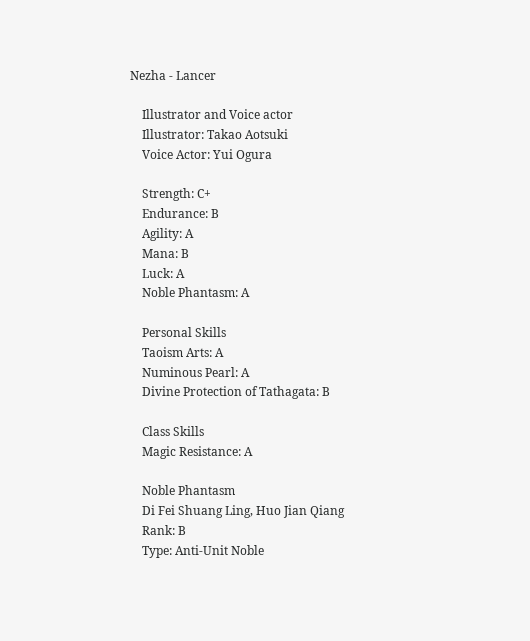Nezha - Lancer

    Illustrator and Voice actor
    Illustrator: Takao Aotsuki
    Voice Actor: Yui Ogura

    Strength: C+
    Endurance: B
    Agility: A
    Mana: B
    Luck: A
    Noble Phantasm: A

    Personal Skills
    Taoism Arts: A
    Numinous Pearl: A
    Divine Protection of Tathagata: B

    Class Skills
    Magic Resistance: A

    Noble Phantasm
    Di Fei Shuang Ling, Huo Jian Qiang
    Rank: B
    Type: Anti-Unit Noble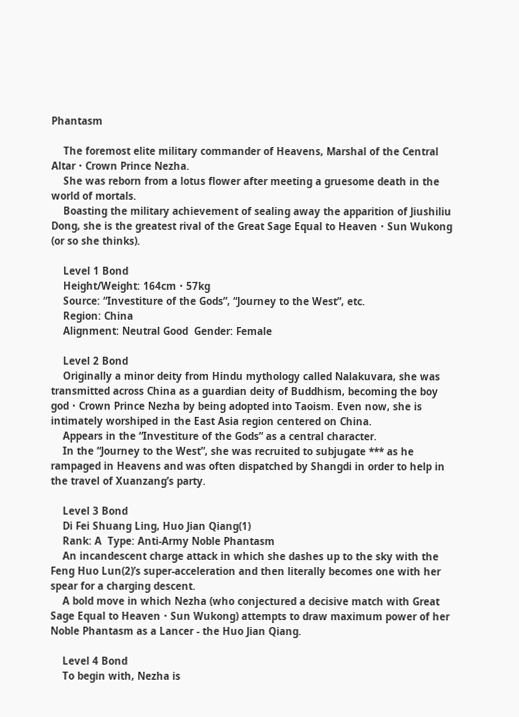Phantasm

    The foremost elite military commander of Heavens, Marshal of the Central Altar・Crown Prince Nezha.
    She was reborn from a lotus flower after meeting a gruesome death in the world of mortals.
    Boasting the military achievement of sealing away the apparition of Jiushiliu Dong, she is the greatest rival of the Great Sage Equal to Heaven・Sun Wukong (or so she thinks).

    Level 1 Bond
    Height/Weight: 164cm・57kg
    Source: “Investiture of the Gods”, “Journey to the West”, etc.
    Region: China
    Alignment: Neutral Good  Gender: Female

    Level 2 Bond
    Originally a minor deity from Hindu mythology called Nalakuvara, she was transmitted across China as a guardian deity of Buddhism, becoming the boy god・Crown Prince Nezha by being adopted into Taoism. Even now, she is intimately worshiped in the East Asia region centered on China.
    Appears in the “Investiture of the Gods” as a central character.
    In the “Journey to the West”, she was recruited to subjugate *** as he rampaged in Heavens and was often dispatched by Shangdi in order to help in the travel of Xuanzang’s party.

    Level 3 Bond
    Di Fei Shuang Ling, Huo Jian Qiang(1)
    Rank: A  Type: Anti-Army Noble Phantasm
    An incandescent charge attack in which she dashes up to the sky with the Feng Huo Lun(2)’s super-acceleration and then literally becomes one with her spear for a charging descent.
    A bold move in which Nezha (who conjectured a decisive match with Great Sage Equal to Heaven・Sun Wukong) attempts to draw maximum power of her Noble Phantasm as a Lancer - the Huo Jian Qiang.

    Level 4 Bond
    To begin with, Nezha is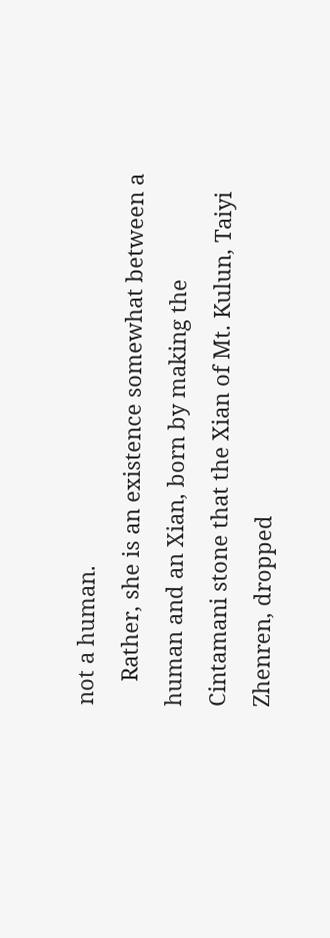not a human.
    Rather, she is an existence somewhat between a human and an Xian, born by making the Cintamani stone that the Xian of Mt. Kulun, Taiyi Zhenren, dropped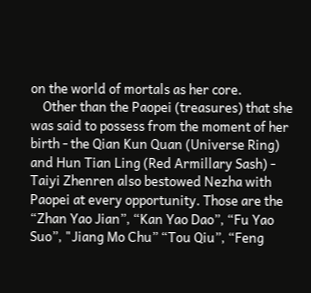on the world of mortals as her core.
    Other than the Paopei (treasures) that she was said to possess from the moment of her birth - the Qian Kun Quan (Universe Ring) and Hun Tian Ling (Red Armillary Sash) - Taiyi Zhenren also bestowed Nezha with Paopei at every opportunity. Those are the “Zhan Yao Jian”, “Kan Yao Dao”, “Fu Yao Suo”, "Jiang Mo Chu” “Tou Qiu”, “Feng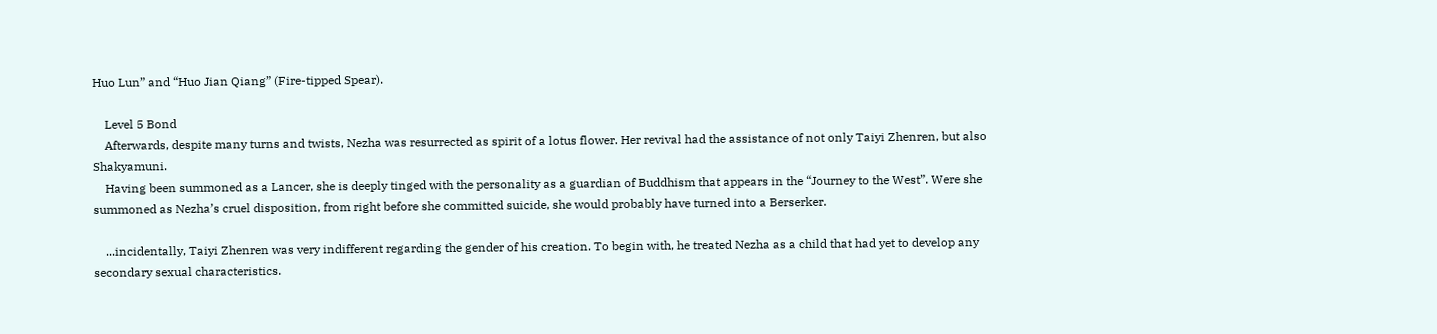Huo Lun” and “Huo Jian Qiang” (Fire-tipped Spear).

    Level 5 Bond
    Afterwards, despite many turns and twists, Nezha was resurrected as spirit of a lotus flower. Her revival had the assistance of not only Taiyi Zhenren, but also Shakyamuni.
    Having been summoned as a Lancer, she is deeply tinged with the personality as a guardian of Buddhism that appears in the “Journey to the West”. Were she summoned as Nezha’s cruel disposition, from right before she committed suicide, she would probably have turned into a Berserker.

    ...incidentally, Taiyi Zhenren was very indifferent regarding the gender of his creation. To begin with, he treated Nezha as a child that had yet to develop any secondary sexual characteristics.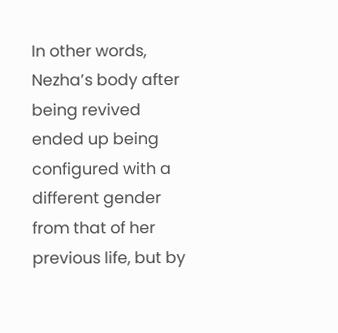In other words, Nezha’s body after being revived ended up being configured with a different gender from that of her previous life, but by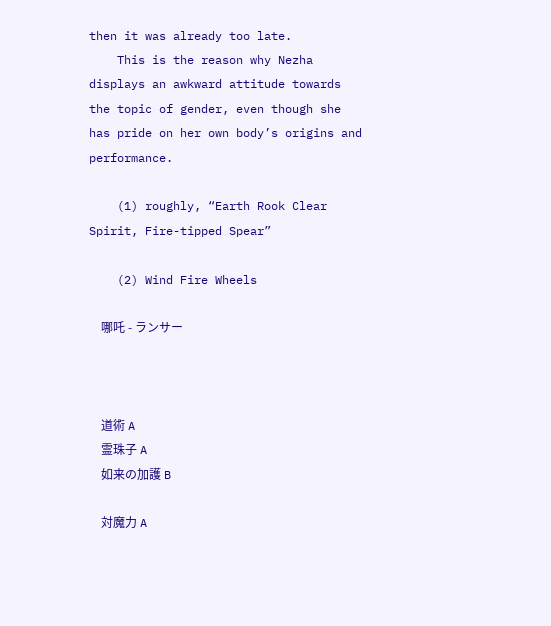then it was already too late.
    This is the reason why Nezha displays an awkward attitude towards the topic of gender, even though she has pride on her own body’s origins and performance.

    (1) roughly, “Earth Rook Clear Spirit, Fire-tipped Spear”

    (2) Wind Fire Wheels

    哪吒 - ランサー



    道術 A
    霊珠子 A
    如来の加護 B

    対魔力 A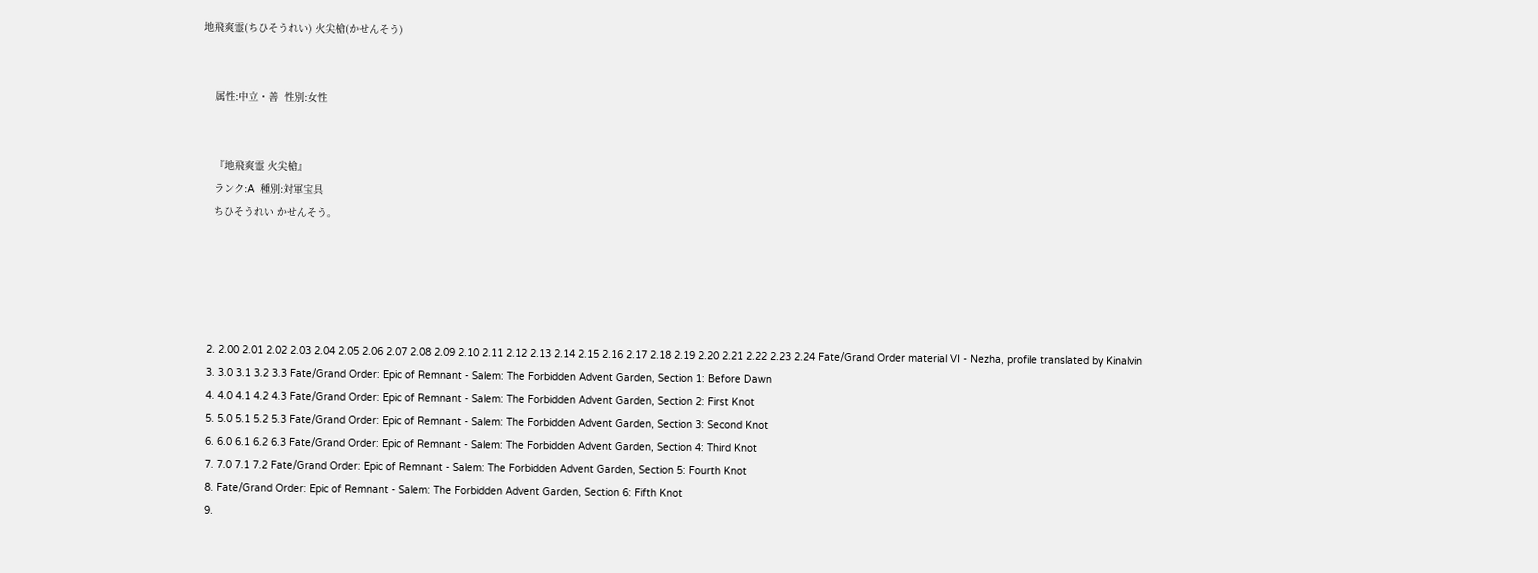地飛爽霊(ちひそうれい) 火尖槍(かせんそう)


    属性:中立・善  性別:女性


    『地飛爽霊 火尖槍』
    ランク:A  種別:対軍宝具
    ちひそうれい かせんそう。





  2. 2.00 2.01 2.02 2.03 2.04 2.05 2.06 2.07 2.08 2.09 2.10 2.11 2.12 2.13 2.14 2.15 2.16 2.17 2.18 2.19 2.20 2.21 2.22 2.23 2.24 Fate/Grand Order material VI - Nezha, profile translated by Kinalvin
  3. 3.0 3.1 3.2 3.3 Fate/Grand Order: Epic of Remnant - Salem: The Forbidden Advent Garden, Section 1: Before Dawn
  4. 4.0 4.1 4.2 4.3 Fate/Grand Order: Epic of Remnant - Salem: The Forbidden Advent Garden, Section 2: First Knot
  5. 5.0 5.1 5.2 5.3 Fate/Grand Order: Epic of Remnant - Salem: The Forbidden Advent Garden, Section 3: Second Knot
  6. 6.0 6.1 6.2 6.3 Fate/Grand Order: Epic of Remnant - Salem: The Forbidden Advent Garden, Section 4: Third Knot
  7. 7.0 7.1 7.2 Fate/Grand Order: Epic of Remnant - Salem: The Forbidden Advent Garden, Section 5: Fourth Knot
  8. Fate/Grand Order: Epic of Remnant - Salem: The Forbidden Advent Garden, Section 6: Fifth Knot
  9.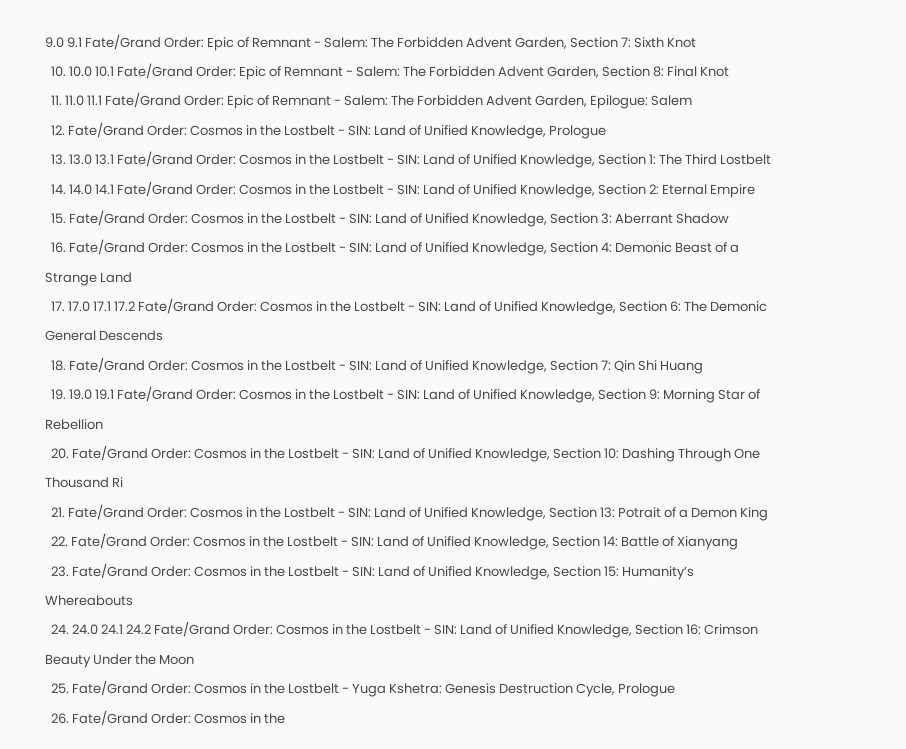9.0 9.1 Fate/Grand Order: Epic of Remnant - Salem: The Forbidden Advent Garden, Section 7: Sixth Knot
  10. 10.0 10.1 Fate/Grand Order: Epic of Remnant - Salem: The Forbidden Advent Garden, Section 8: Final Knot
  11. 11.0 11.1 Fate/Grand Order: Epic of Remnant - Salem: The Forbidden Advent Garden, Epilogue: Salem
  12. Fate/Grand Order: Cosmos in the Lostbelt - SIN: Land of Unified Knowledge, Prologue
  13. 13.0 13.1 Fate/Grand Order: Cosmos in the Lostbelt - SIN: Land of Unified Knowledge, Section 1: The Third Lostbelt
  14. 14.0 14.1 Fate/Grand Order: Cosmos in the Lostbelt - SIN: Land of Unified Knowledge, Section 2: Eternal Empire
  15. Fate/Grand Order: Cosmos in the Lostbelt - SIN: Land of Unified Knowledge, Section 3: Aberrant Shadow
  16. Fate/Grand Order: Cosmos in the Lostbelt - SIN: Land of Unified Knowledge, Section 4: Demonic Beast of a Strange Land
  17. 17.0 17.1 17.2 Fate/Grand Order: Cosmos in the Lostbelt - SIN: Land of Unified Knowledge, Section 6: The Demonic General Descends
  18. Fate/Grand Order: Cosmos in the Lostbelt - SIN: Land of Unified Knowledge, Section 7: Qin Shi Huang
  19. 19.0 19.1 Fate/Grand Order: Cosmos in the Lostbelt - SIN: Land of Unified Knowledge, Section 9: Morning Star of Rebellion
  20. Fate/Grand Order: Cosmos in the Lostbelt - SIN: Land of Unified Knowledge, Section 10: Dashing Through One Thousand Ri
  21. Fate/Grand Order: Cosmos in the Lostbelt - SIN: Land of Unified Knowledge, Section 13: Potrait of a Demon King
  22. Fate/Grand Order: Cosmos in the Lostbelt - SIN: Land of Unified Knowledge, Section 14: Battle of Xianyang
  23. Fate/Grand Order: Cosmos in the Lostbelt - SIN: Land of Unified Knowledge, Section 15: Humanity’s Whereabouts
  24. 24.0 24.1 24.2 Fate/Grand Order: Cosmos in the Lostbelt - SIN: Land of Unified Knowledge, Section 16: Crimson Beauty Under the Moon
  25. Fate/Grand Order: Cosmos in the Lostbelt - Yuga Kshetra: Genesis Destruction Cycle, Prologue
  26. Fate/Grand Order: Cosmos in the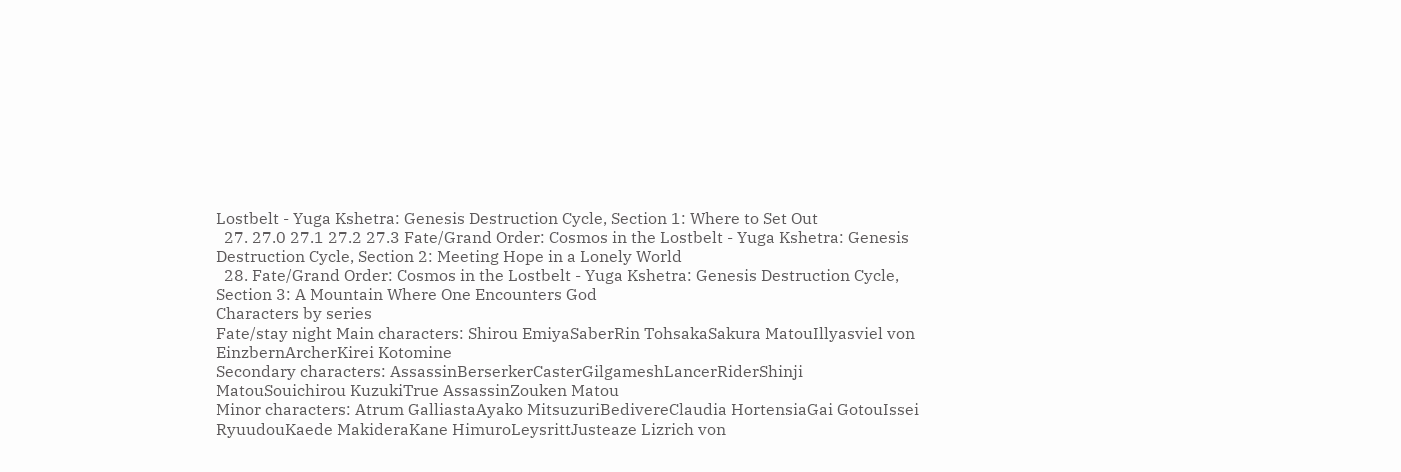Lostbelt - Yuga Kshetra: Genesis Destruction Cycle, Section 1: Where to Set Out
  27. 27.0 27.1 27.2 27.3 Fate/Grand Order: Cosmos in the Lostbelt - Yuga Kshetra: Genesis Destruction Cycle, Section 2: Meeting Hope in a Lonely World
  28. Fate/Grand Order: Cosmos in the Lostbelt - Yuga Kshetra: Genesis Destruction Cycle, Section 3: A Mountain Where One Encounters God
Characters by series
Fate/stay night Main characters: Shirou EmiyaSaberRin TohsakaSakura MatouIllyasviel von EinzbernArcherKirei Kotomine
Secondary characters: AssassinBerserkerCasterGilgameshLancerRiderShinji MatouSouichirou KuzukiTrue AssassinZouken Matou
Minor characters: Atrum GalliastaAyako MitsuzuriBedivereClaudia HortensiaGai GotouIssei RyuudouKaede MakideraKane HimuroLeysrittJusteaze Lizrich von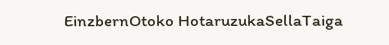EinzbernOtoko HotaruzukaSellaTaiga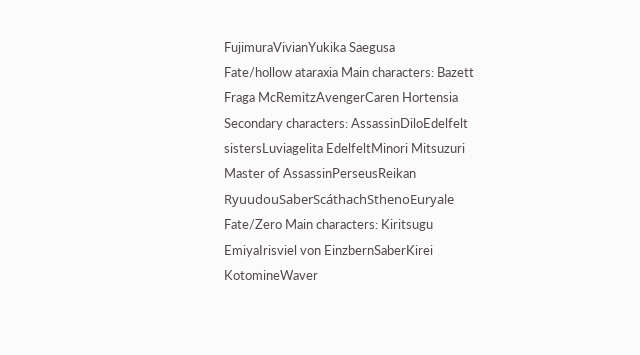FujimuraVivianYukika Saegusa
Fate/hollow ataraxia Main characters: Bazett Fraga McRemitzAvengerCaren Hortensia
Secondary characters: AssassinDiloEdelfelt sistersLuviagelita EdelfeltMinori Mitsuzuri Master of AssassinPerseusReikan RyuudouSaberScáthachSthenoEuryale
Fate/Zero Main characters: Kiritsugu EmiyaIrisviel von EinzbernSaberKirei KotomineWaver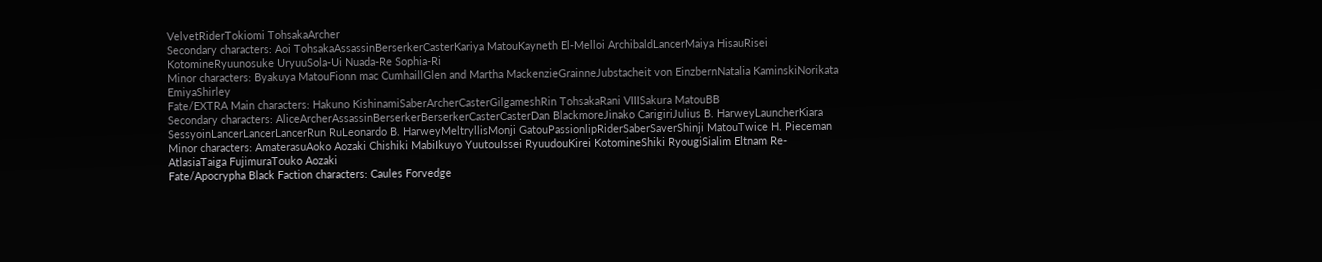VelvetRiderTokiomi TohsakaArcher
Secondary characters: Aoi TohsakaAssassinBerserkerCasterKariya MatouKayneth El-Melloi ArchibaldLancerMaiya HisauRisei KotomineRyuunosuke UryuuSola-Ui Nuada-Re Sophia-Ri
Minor characters: Byakuya MatouFionn mac CumhaillGlen and Martha MackenzieGrainneJubstacheit von EinzbernNatalia KaminskiNorikata EmiyaShirley
Fate/EXTRA Main characters: Hakuno KishinamiSaberArcherCasterGilgameshRin TohsakaRani VIIISakura MatouBB
Secondary characters: AliceArcherAssassinBerserkerBerserkerCasterCasterDan BlackmoreJinako CarigiriJulius B. HarweyLauncherKiara SessyoinLancerLancerLancerRun RuLeonardo B. HarweyMeltryllisMonji GatouPassionlipRiderSaberSaverShinji MatouTwice H. Pieceman
Minor characters: AmaterasuAoko Aozaki Chishiki MabiIkuyo YuutouIssei RyuudouKirei KotomineShiki RyougiSialim Eltnam Re-AtlasiaTaiga FujimuraTouko Aozaki
Fate/Apocrypha Black Faction characters: Caules Forvedge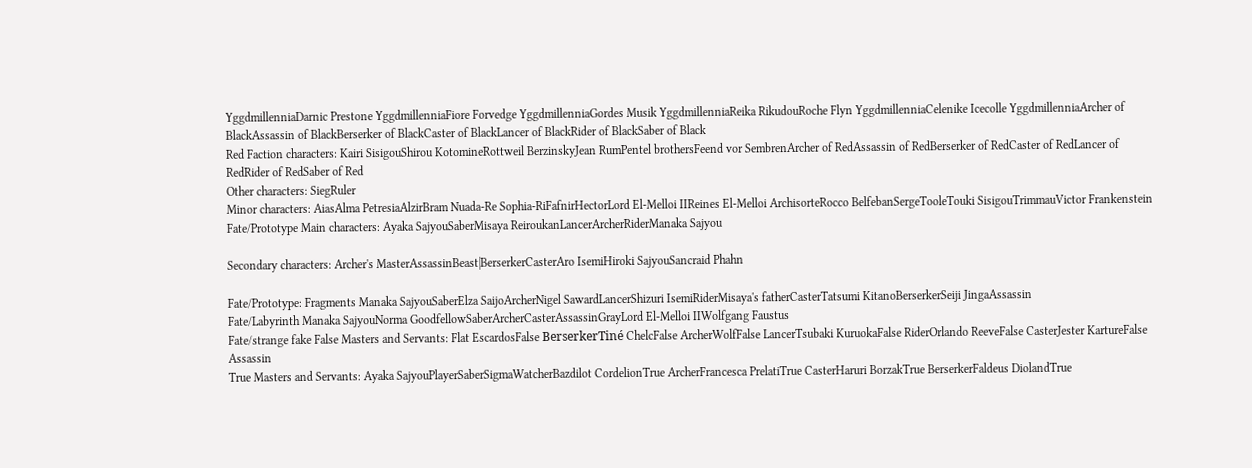YggdmillenniaDarnic Prestone YggdmillenniaFiore Forvedge YggdmillenniaGordes Musik YggdmillenniaReika RikudouRoche Flyn YggdmillenniaCelenike Icecolle YggdmillenniaArcher of BlackAssassin of BlackBerserker of BlackCaster of BlackLancer of BlackRider of BlackSaber of Black
Red Faction characters: Kairi SisigouShirou KotomineRottweil BerzinskyJean RumPentel brothersFeend vor SembrenArcher of RedAssassin of RedBerserker of RedCaster of RedLancer of RedRider of RedSaber of Red
Other characters: SiegRuler
Minor characters: AiasAlma PetresiaAlzirBram Nuada-Re Sophia-RiFafnirHectorLord El-Melloi IIReines El-Melloi ArchisorteRocco BelfebanSergeTooleTouki SisigouTrimmauVictor Frankenstein
Fate/Prototype Main characters: Ayaka SajyouSaberMisaya ReiroukanLancerArcherRiderManaka Sajyou

Secondary characters: Archer's MasterAssassinBeast|BerserkerCasterAro IsemiHiroki SajyouSancraid Phahn

Fate/Prototype: Fragments Manaka SajyouSaberElza SaijoArcherNigel SawardLancerShizuri IsemiRiderMisaya's fatherCasterTatsumi KitanoBerserkerSeiji JingaAssassin
Fate/Labyrinth Manaka SajyouNorma GoodfellowSaberArcherCasterAssassinGrayLord El-Melloi IIWolfgang Faustus
Fate/strange fake False Masters and Servants: Flat EscardosFalse BerserkerTiné ChelcFalse ArcherWolfFalse LancerTsubaki KuruokaFalse RiderOrlando ReeveFalse CasterJester KartureFalse Assassin
True Masters and Servants: Ayaka SajyouPlayerSaberSigmaWatcherBazdilot CordelionTrue ArcherFrancesca PrelatiTrue CasterHaruri BorzakTrue BerserkerFaldeus DiolandTrue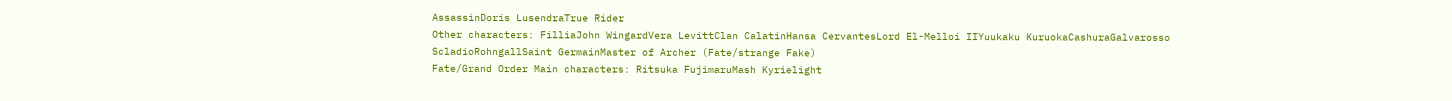AssassinDoris LusendraTrue Rider
Other characters: FilliaJohn WingardVera LevittClan CalatinHansa CervantesLord El-Melloi IIYuukaku KuruokaCashuraGalvarosso ScladioRohngallSaint GermainMaster of Archer (Fate/strange Fake)
Fate/Grand Order Main characters: Ritsuka FujimaruMash Kyrielight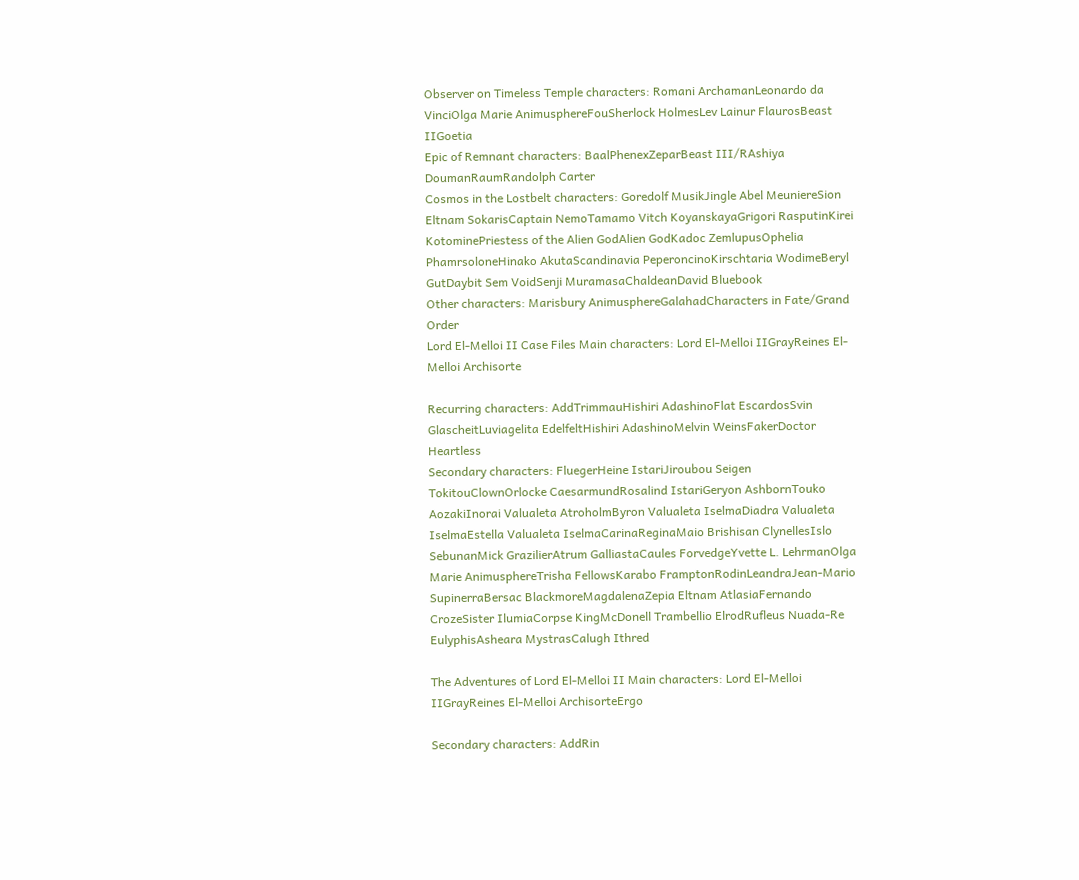Observer on Timeless Temple characters: Romani ArchamanLeonardo da VinciOlga Marie AnimusphereFouSherlock HolmesLev Lainur FlaurosBeast IIGoetia
Epic of Remnant characters: BaalPhenexZeparBeast III/RAshiya DoumanRaumRandolph Carter
Cosmos in the Lostbelt characters: Goredolf MusikJingle Abel MeuniereSion Eltnam SokarisCaptain NemoTamamo Vitch KoyanskayaGrigori RasputinKirei KotominePriestess of the Alien GodAlien GodKadoc ZemlupusOphelia PhamrsoloneHinako AkutaScandinavia PeperoncinoKirschtaria WodimeBeryl GutDaybit Sem VoidSenji MuramasaChaldeanDavid Bluebook
Other characters: Marisbury AnimusphereGalahadCharacters in Fate/Grand Order
Lord El-Melloi II Case Files Main characters: Lord El-Melloi IIGrayReines El-Melloi Archisorte

Recurring characters: AddTrimmauHishiri AdashinoFlat EscardosSvin GlascheitLuviagelita EdelfeltHishiri AdashinoMelvin WeinsFakerDoctor Heartless
Secondary characters: FluegerHeine IstariJiroubou Seigen TokitouClownOrlocke CaesarmundRosalind IstariGeryon AshbornTouko AozakiInorai Valualeta AtroholmByron Valualeta IselmaDiadra Valualeta IselmaEstella Valualeta IselmaCarinaReginaMaio Brishisan ClynellesIslo SebunanMick GrazilierAtrum GalliastaCaules ForvedgeYvette L. LehrmanOlga Marie AnimusphereTrisha FellowsKarabo FramptonRodinLeandraJean-Mario SupinerraBersac BlackmoreMagdalenaZepia Eltnam AtlasiaFernando CrozeSister IlumiaCorpse KingMcDonell Trambellio ElrodRufleus Nuada-Re EulyphisAsheara MystrasCalugh Ithred

The Adventures of Lord El-Melloi II Main characters: Lord El-Melloi IIGrayReines El-Melloi ArchisorteErgo

Secondary characters: AddRin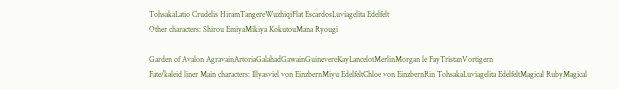TohsakaLatio Crudelis HiramTangereWuzhiqiFlat EscardosLuviagelita Edelfelt
Other characters: Shirou EmiyaMikiya KokutouMana Ryougi

Garden of Avalon AgravainArtoriaGalahadGawainGuinevereKayLancelotMerlinMorgan le FayTristanVortigern
Fate/kaleid liner Main characters: Illyasviel von EinzbernMiyu EdelfeltChloe von EinzbernRin TohsakaLuviagelita EdelfeltMagical RubyMagical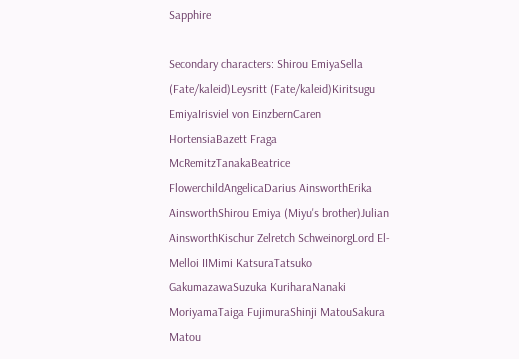Sapphire

Secondary characters: Shirou EmiyaSella (Fate/kaleid)Leysritt (Fate/kaleid)Kiritsugu EmiyaIrisviel von EinzbernCaren HortensiaBazett Fraga McRemitzTanakaBeatrice FlowerchildAngelicaDarius AinsworthErika AinsworthShirou Emiya (Miyu's brother)Julian AinsworthKischur Zelretch SchweinorgLord El-Melloi IIMimi KatsuraTatsuko GakumazawaSuzuka KuriharaNanaki MoriyamaTaiga FujimuraShinji MatouSakura Matou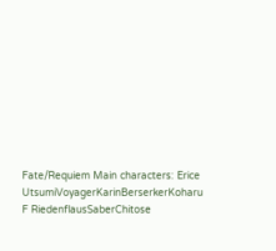Fate/Requiem Main characters: Erice UtsumiVoyagerKarinBerserkerKoharu F RiedenflausSaberChitose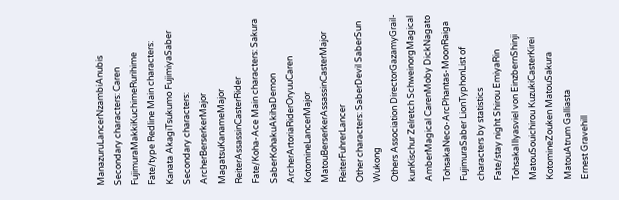ManazuruLancerNzambiAnubis
Secondary characters: Caren FujimuraMakkiKuchimeRurihime
Fate/type Redline Main characters: Kanata AkagiTsukumo FujimiyaSaber
Secondary characters: ArcherBerserkerMajor MagatsuKanameMajor ReiterAssassinCasterRider
Fate/Koha-Ace Main characters: Sakura SaberKohakuAkihaDemon ArcherArtoriaRiderOryuuCaren KotomineLancerMajor MatouBerserkerAssassinCasterMajor ReiterFuhrerLancer
Other characters: SaberDevil SaberSun Wukong
Others Association DirectorGazamyGrail-kunKischur Zelretch SchweinorgMagical AmberMagical CarenMoby DickNagato TohsakaNeco-ArcPhantas-MoonRaiga FujimuraSaber LionTyphonList of characters by statistics
Fate/stay night Shirou EmiyaRin TohsakaIllyasviel von EinzbernShinji MatouSouichirou KuzukiCasterKirei KotomineZouken MatouSakura MatouAtrum Galliasta
Ernest Gravehill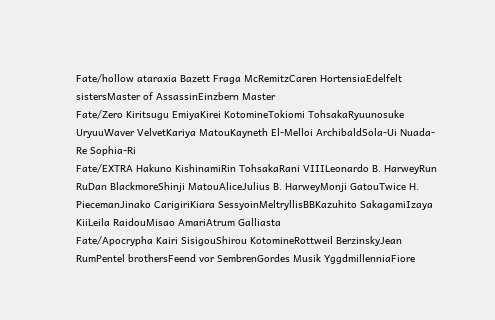Fate/hollow ataraxia Bazett Fraga McRemitzCaren HortensiaEdelfelt sistersMaster of AssassinEinzbern Master
Fate/Zero Kiritsugu EmiyaKirei KotomineTokiomi TohsakaRyuunosuke UryuuWaver VelvetKariya MatouKayneth El-Melloi ArchibaldSola-Ui Nuada-Re Sophia-Ri
Fate/EXTRA Hakuno KishinamiRin TohsakaRani VIIILeonardo B. HarweyRun RuDan BlackmoreShinji MatouAliceJulius B. HarweyMonji GatouTwice H. PiecemanJinako CarigiriKiara SessyoinMeltryllisBBKazuhito SakagamiIzaya KiiLeila RaidouMisao AmariAtrum Galliasta
Fate/Apocrypha Kairi SisigouShirou KotomineRottweil BerzinskyJean RumPentel brothersFeend vor SembrenGordes Musik YggdmillenniaFiore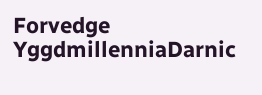Forvedge YggdmillenniaDarnic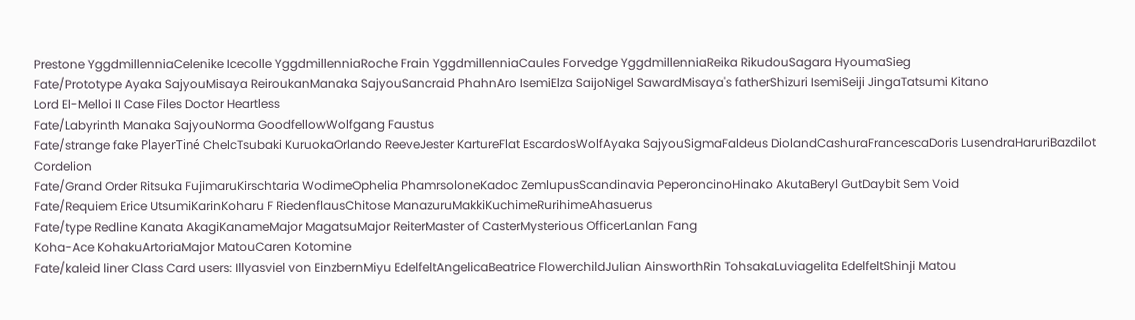Prestone YggdmillenniaCelenike Icecolle YggdmillenniaRoche Frain YggdmillenniaCaules Forvedge YggdmillenniaReika RikudouSagara HyoumaSieg
Fate/Prototype Ayaka SajyouMisaya ReiroukanManaka SajyouSancraid PhahnAro IsemiElza SaijoNigel SawardMisaya's fatherShizuri IsemiSeiji JingaTatsumi Kitano
Lord El-Melloi II Case Files Doctor Heartless
Fate/Labyrinth Manaka SajyouNorma GoodfellowWolfgang Faustus
Fate/strange fake PlayerTiné ChelcTsubaki KuruokaOrlando ReeveJester KartureFlat EscardosWolfAyaka SajyouSigmaFaldeus DiolandCashuraFrancescaDoris LusendraHaruriBazdilot Cordelion
Fate/Grand Order Ritsuka FujimaruKirschtaria WodimeOphelia PhamrsoloneKadoc ZemlupusScandinavia PeperoncinoHinako AkutaBeryl GutDaybit Sem Void
Fate/Requiem Erice UtsumiKarinKoharu F RiedenflausChitose ManazuruMakkiKuchimeRurihimeAhasuerus
Fate/type Redline Kanata AkagiKanameMajor MagatsuMajor ReiterMaster of CasterMysterious OfficerLanlan Fang
Koha-Ace KohakuArtoriaMajor MatouCaren Kotomine
Fate/kaleid liner Class Card users: Illyasviel von EinzbernMiyu EdelfeltAngelicaBeatrice FlowerchildJulian AinsworthRin TohsakaLuviagelita EdelfeltShinji Matou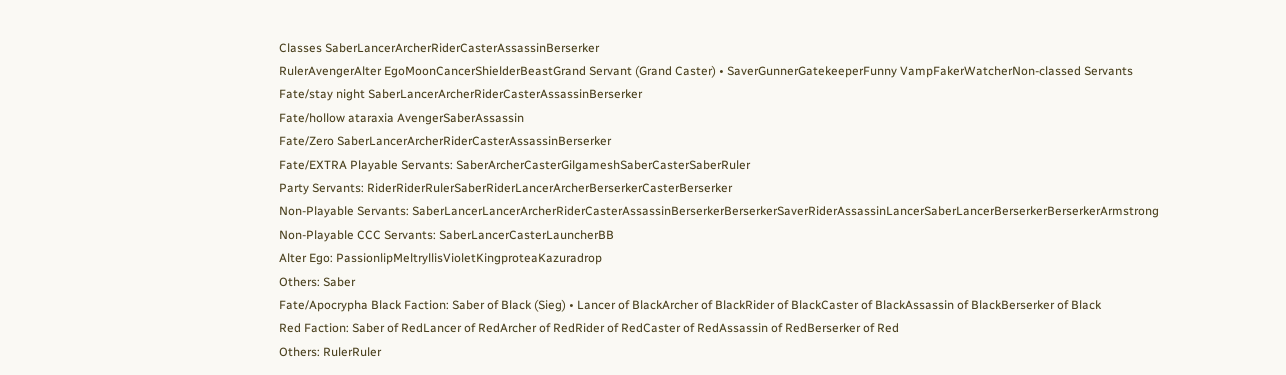Classes SaberLancerArcherRiderCasterAssassinBerserker
RulerAvengerAlter EgoMoonCancerShielderBeastGrand Servant (Grand Caster) • SaverGunnerGatekeeperFunny VampFakerWatcherNon-classed Servants
Fate/stay night SaberLancerArcherRiderCasterAssassinBerserker
Fate/hollow ataraxia AvengerSaberAssassin
Fate/Zero SaberLancerArcherRiderCasterAssassinBerserker
Fate/EXTRA Playable Servants: SaberArcherCasterGilgameshSaberCasterSaberRuler
Party Servants: RiderRiderRulerSaberRiderLancerArcherBerserkerCasterBerserker
Non-Playable Servants: SaberLancerLancerArcherRiderCasterAssassinBerserkerBerserkerSaverRiderAssassinLancerSaberLancerBerserkerBerserkerArmstrong
Non-Playable CCC Servants: SaberLancerCasterLauncherBB
Alter Ego: PassionlipMeltryllisVioletKingproteaKazuradrop
Others: Saber
Fate/Apocrypha Black Faction: Saber of Black (Sieg) • Lancer of BlackArcher of BlackRider of BlackCaster of BlackAssassin of BlackBerserker of Black
Red Faction: Saber of RedLancer of RedArcher of RedRider of RedCaster of RedAssassin of RedBerserker of Red
Others: RulerRuler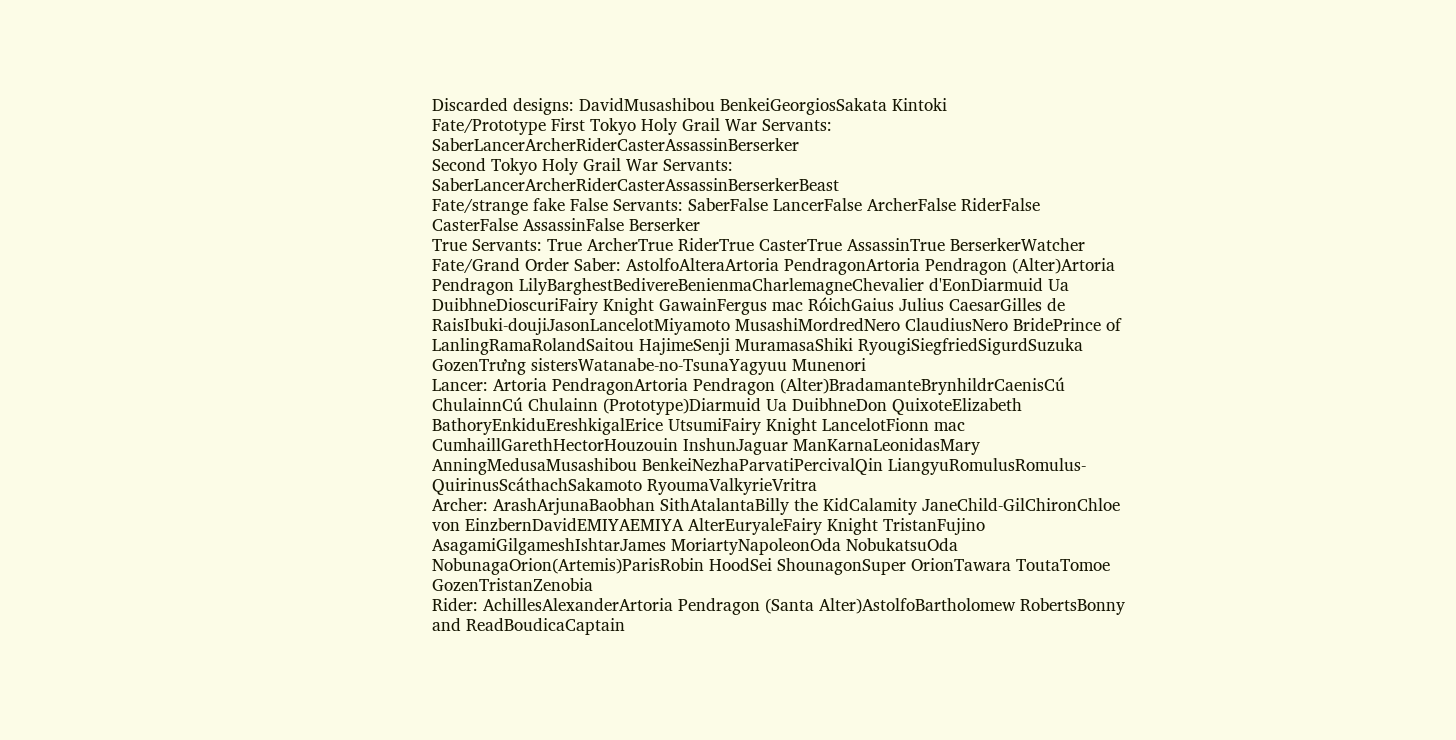Discarded designs: DavidMusashibou BenkeiGeorgiosSakata Kintoki
Fate/Prototype First Tokyo Holy Grail War Servants: SaberLancerArcherRiderCasterAssassinBerserker
Second Tokyo Holy Grail War Servants: SaberLancerArcherRiderCasterAssassinBerserkerBeast
Fate/strange fake False Servants: SaberFalse LancerFalse ArcherFalse RiderFalse CasterFalse AssassinFalse Berserker
True Servants: True ArcherTrue RiderTrue CasterTrue AssassinTrue BerserkerWatcher
Fate/Grand Order Saber: AstolfoAlteraArtoria PendragonArtoria Pendragon (Alter)Artoria Pendragon LilyBarghestBedivereBenienmaCharlemagneChevalier d'EonDiarmuid Ua DuibhneDioscuriFairy Knight GawainFergus mac RóichGaius Julius CaesarGilles de RaisIbuki-doujiJasonLancelotMiyamoto MusashiMordredNero ClaudiusNero BridePrince of LanlingRamaRolandSaitou HajimeSenji MuramasaShiki RyougiSiegfriedSigurdSuzuka GozenTrưng sistersWatanabe-no-TsunaYagyuu Munenori
Lancer: Artoria PendragonArtoria Pendragon (Alter)BradamanteBrynhildrCaenisCú ChulainnCú Chulainn (Prototype)Diarmuid Ua DuibhneDon QuixoteElizabeth BathoryEnkiduEreshkigalErice UtsumiFairy Knight LancelotFionn mac CumhaillGarethHectorHouzouin InshunJaguar ManKarnaLeonidasMary AnningMedusaMusashibou BenkeiNezhaParvatiPercivalQin LiangyuRomulusRomulus-QuirinusScáthachSakamoto RyoumaValkyrieVritra
Archer: ArashArjunaBaobhan SithAtalantaBilly the KidCalamity JaneChild-GilChironChloe von EinzbernDavidEMIYAEMIYA AlterEuryaleFairy Knight TristanFujino AsagamiGilgameshIshtarJames MoriartyNapoleonOda NobukatsuOda NobunagaOrion(Artemis)ParisRobin HoodSei ShounagonSuper OrionTawara ToutaTomoe GozenTristanZenobia
Rider: AchillesAlexanderArtoria Pendragon (Santa Alter)AstolfoBartholomew RobertsBonny and ReadBoudicaCaptain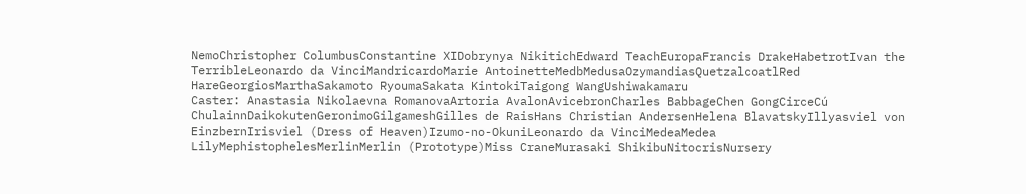NemoChristopher ColumbusConstantine XIDobrynya NikitichEdward TeachEuropaFrancis DrakeHabetrotIvan the TerribleLeonardo da VinciMandricardoMarie AntoinetteMedbMedusaOzymandiasQuetzalcoatlRed HareGeorgiosMarthaSakamoto RyoumaSakata KintokiTaigong WangUshiwakamaru
Caster: Anastasia Nikolaevna RomanovaArtoria AvalonAvicebronCharles BabbageChen GongCirceCú ChulainnDaikokutenGeronimoGilgameshGilles de RaisHans Christian AndersenHelena BlavatskyIllyasviel von EinzbernIrisviel (Dress of Heaven)Izumo-no-OkuniLeonardo da VinciMedeaMedea LilyMephistophelesMerlinMerlin (Prototype)Miss CraneMurasaki ShikibuNitocrisNursery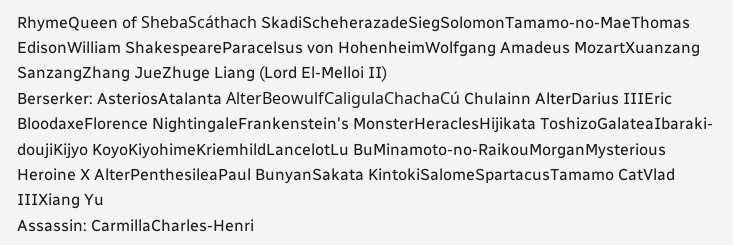RhymeQueen of ShebaScáthach SkadiScheherazadeSiegSolomonTamamo-no-MaeThomas EdisonWilliam ShakespeareParacelsus von HohenheimWolfgang Amadeus MozartXuanzang SanzangZhang JueZhuge Liang (Lord El-Melloi II)
Berserker: AsteriosAtalanta AlterBeowulfCaligulaChachaCú Chulainn AlterDarius IIIEric BloodaxeFlorence NightingaleFrankenstein's MonsterHeraclesHijikata ToshizoGalateaIbaraki-doujiKijyo KoyoKiyohimeKriemhildLancelotLu BuMinamoto-no-RaikouMorganMysterious Heroine X AlterPenthesileaPaul BunyanSakata KintokiSalomeSpartacusTamamo CatVlad IIIXiang Yu
Assassin: CarmillaCharles-Henri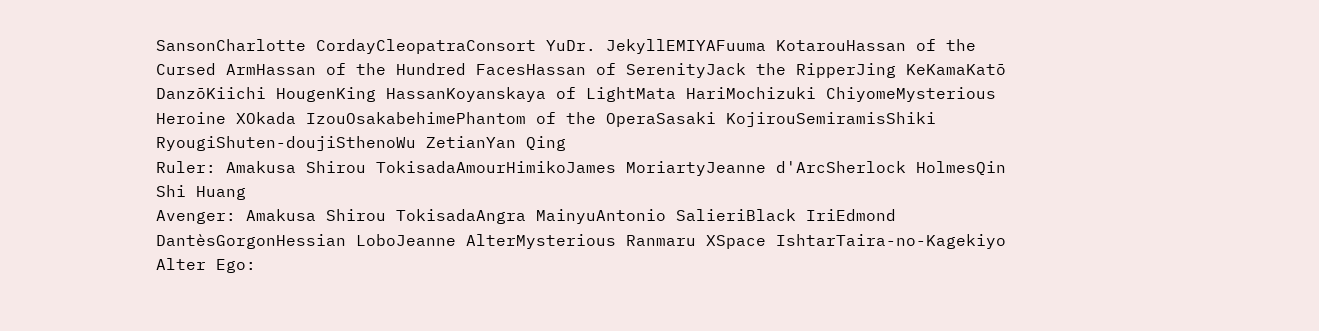SansonCharlotte CordayCleopatraConsort YuDr. JekyllEMIYAFuuma KotarouHassan of the Cursed ArmHassan of the Hundred FacesHassan of SerenityJack the RipperJing KeKamaKatō DanzōKiichi HougenKing HassanKoyanskaya of LightMata HariMochizuki ChiyomeMysterious Heroine XOkada IzouOsakabehimePhantom of the OperaSasaki KojirouSemiramisShiki RyougiShuten-doujiSthenoWu ZetianYan Qing
Ruler: Amakusa Shirou TokisadaAmourHimikoJames MoriartyJeanne d'ArcSherlock HolmesQin Shi Huang
Avenger: Amakusa Shirou TokisadaAngra MainyuAntonio SalieriBlack IriEdmond DantèsGorgonHessian LoboJeanne AlterMysterious Ranmaru XSpace IshtarTaira-no-Kagekiyo
Alter Ego: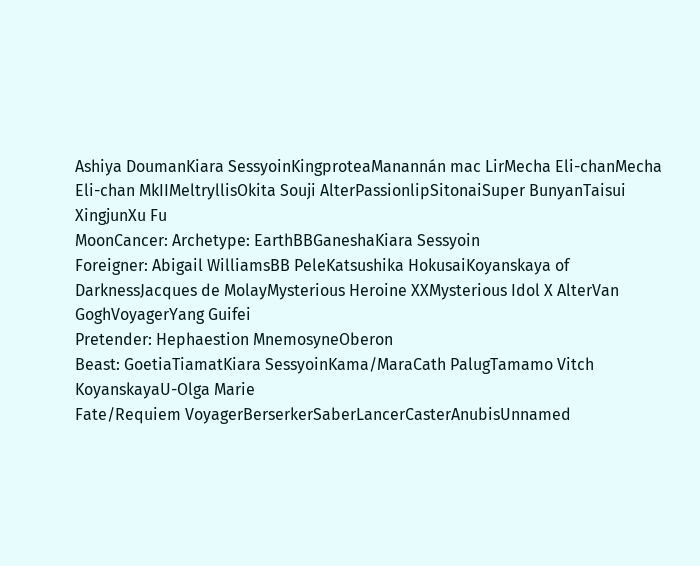Ashiya DoumanKiara SessyoinKingproteaManannán mac LirMecha Eli-chanMecha Eli-chan MkIIMeltryllisOkita Souji AlterPassionlipSitonaiSuper BunyanTaisui XingjunXu Fu
MoonCancer: Archetype: EarthBBGaneshaKiara Sessyoin
Foreigner: Abigail WilliamsBB PeleKatsushika HokusaiKoyanskaya of DarknessJacques de MolayMysterious Heroine XXMysterious Idol X AlterVan GoghVoyagerYang Guifei
Pretender: Hephaestion MnemosyneOberon
Beast: GoetiaTiamatKiara SessyoinKama/MaraCath PalugTamamo Vitch KoyanskayaU-Olga Marie
Fate/Requiem VoyagerBerserkerSaberLancerCasterAnubisUnnamed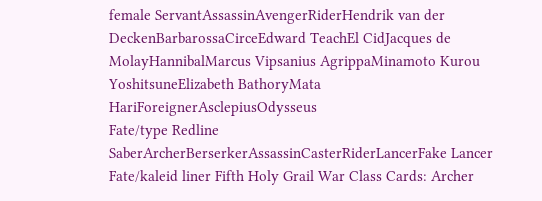female ServantAssassinAvengerRiderHendrik van der DeckenBarbarossaCirceEdward TeachEl CidJacques de MolayHannibalMarcus Vipsanius AgrippaMinamoto Kurou YoshitsuneElizabeth BathoryMata HariForeignerAsclepiusOdysseus
Fate/type Redline SaberArcherBerserkerAssassinCasterRiderLancerFake Lancer
Fate/kaleid liner Fifth Holy Grail War Class Cards: Archer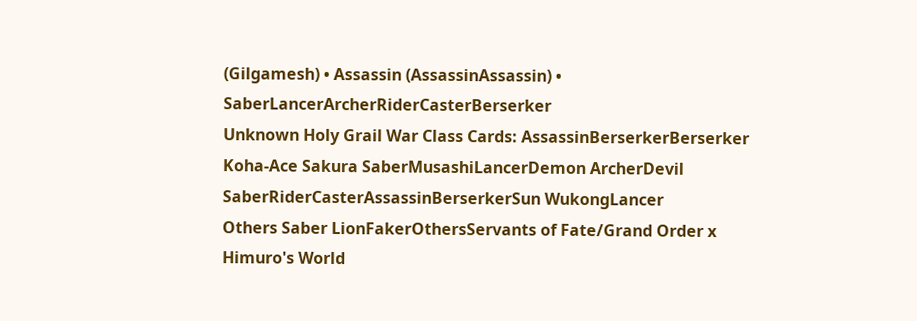(Gilgamesh) • Assassin (AssassinAssassin) • SaberLancerArcherRiderCasterBerserker
Unknown Holy Grail War Class Cards: AssassinBerserkerBerserker
Koha-Ace Sakura SaberMusashiLancerDemon ArcherDevil SaberRiderCasterAssassinBerserkerSun WukongLancer
Others Saber LionFakerOthersServants of Fate/Grand Order x Himuro's World